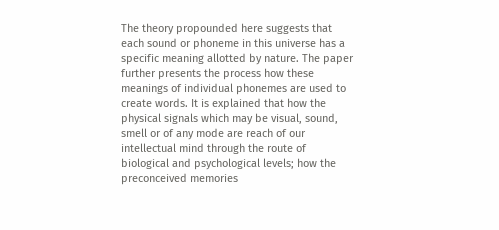The theory propounded here suggests that each sound or phoneme in this universe has a specific meaning allotted by nature. The paper further presents the process how these meanings of individual phonemes are used to create words. It is explained that how the physical signals which may be visual, sound, smell or of any mode are reach of our intellectual mind through the route of biological and psychological levels; how the preconceived memories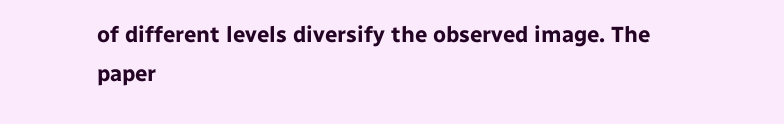of different levels diversify the observed image. The paper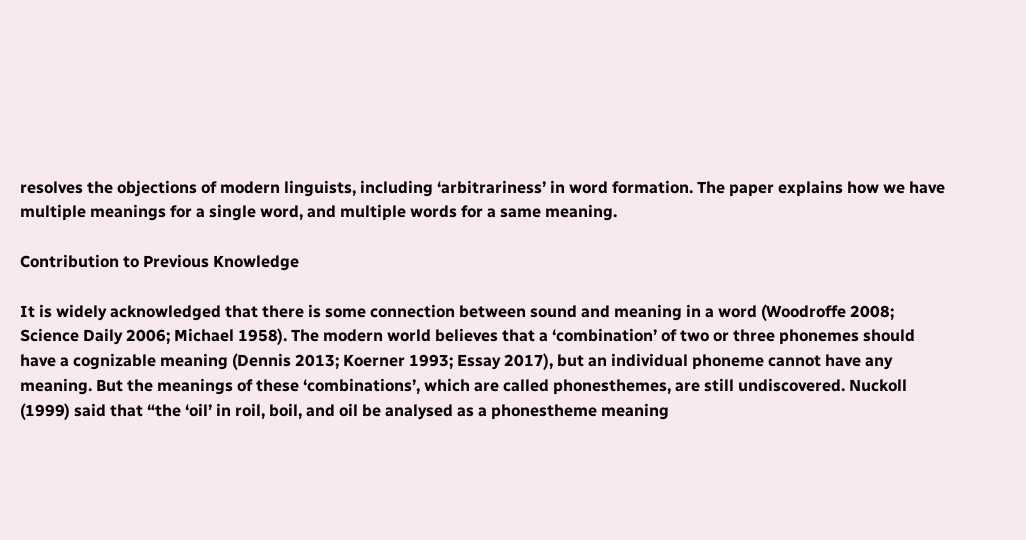resolves the objections of modern linguists, including ‘arbitrariness’ in word formation. The paper explains how we have multiple meanings for a single word, and multiple words for a same meaning.

Contribution to Previous Knowledge

It is widely acknowledged that there is some connection between sound and meaning in a word (Woodroffe 2008; Science Daily 2006; Michael 1958). The modern world believes that a ‘combination’ of two or three phonemes should have a cognizable meaning (Dennis 2013; Koerner 1993; Essay 2017), but an individual phoneme cannot have any meaning. But the meanings of these ‘combinations’, which are called phonesthemes, are still undiscovered. Nuckoll (1999) said that “the ‘oil’ in roil, boil, and oil be analysed as a phonestheme meaning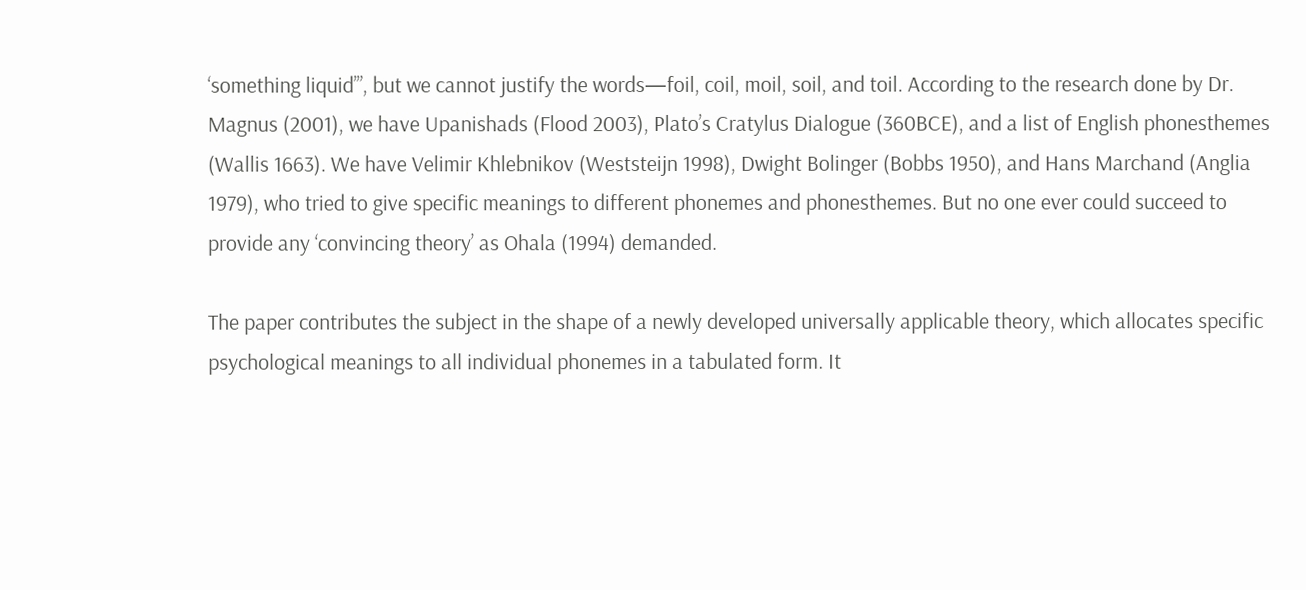‘something liquid’”, but we cannot justify the words—foil, coil, moil, soil, and toil. According to the research done by Dr. Magnus (2001), we have Upanishads (Flood 2003), Plato’s Cratylus Dialogue (360BCE), and a list of English phonesthemes (Wallis 1663). We have Velimir Khlebnikov (Weststeijn 1998), Dwight Bolinger (Bobbs 1950), and Hans Marchand (Anglia 1979), who tried to give specific meanings to different phonemes and phonesthemes. But no one ever could succeed to provide any ‘convincing theory’ as Ohala (1994) demanded.

The paper contributes the subject in the shape of a newly developed universally applicable theory, which allocates specific psychological meanings to all individual phonemes in a tabulated form. It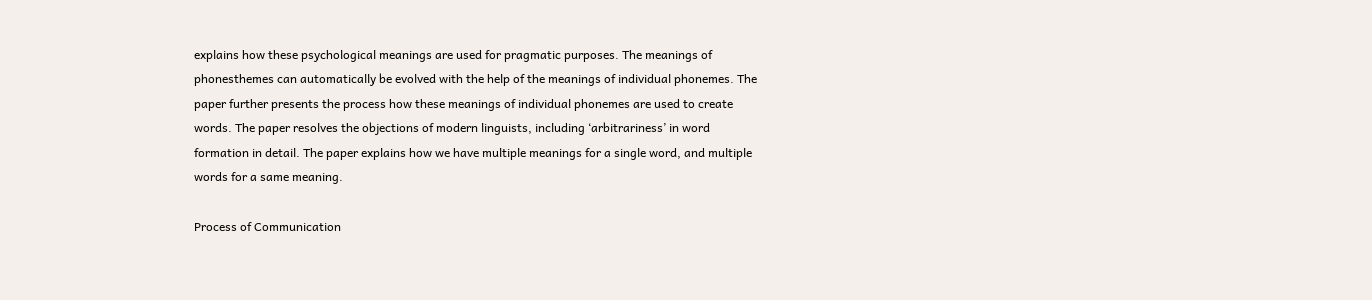explains how these psychological meanings are used for pragmatic purposes. The meanings of phonesthemes can automatically be evolved with the help of the meanings of individual phonemes. The paper further presents the process how these meanings of individual phonemes are used to create words. The paper resolves the objections of modern linguists, including ‘arbitrariness’ in word formation in detail. The paper explains how we have multiple meanings for a single word, and multiple words for a same meaning.

Process of Communication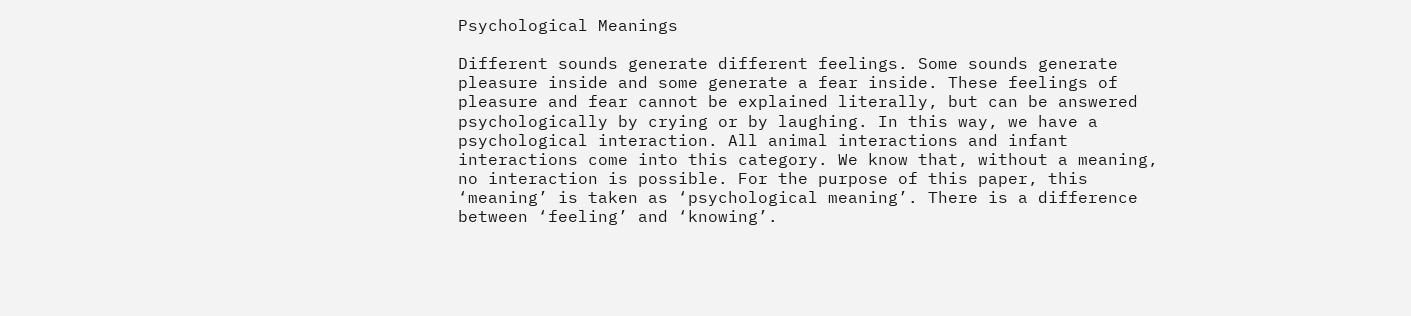Psychological Meanings

Different sounds generate different feelings. Some sounds generate pleasure inside and some generate a fear inside. These feelings of pleasure and fear cannot be explained literally, but can be answered psychologically by crying or by laughing. In this way, we have a psychological interaction. All animal interactions and infant interactions come into this category. We know that, without a meaning, no interaction is possible. For the purpose of this paper, this ‘meaning’ is taken as ‘psychological meaning’. There is a difference between ‘feeling’ and ‘knowing’.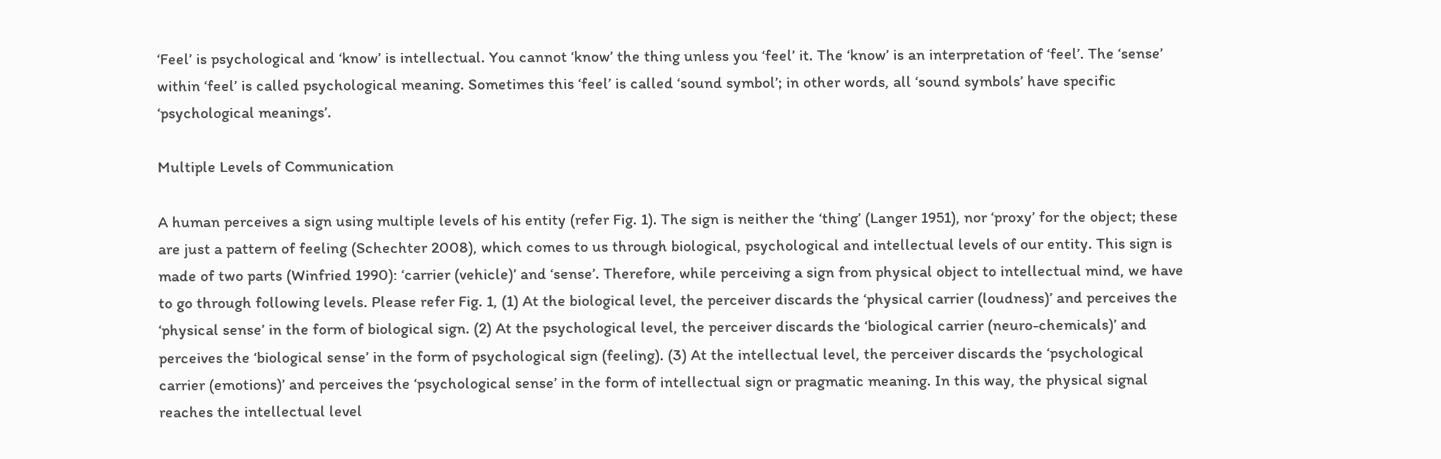‘Feel’ is psychological and ‘know’ is intellectual. You cannot ‘know’ the thing unless you ‘feel’ it. The ‘know’ is an interpretation of ‘feel’. The ‘sense’ within ‘feel’ is called psychological meaning. Sometimes this ‘feel’ is called ‘sound symbol’; in other words, all ‘sound symbols’ have specific ‘psychological meanings’.

Multiple Levels of Communication

A human perceives a sign using multiple levels of his entity (refer Fig. 1). The sign is neither the ‘thing’ (Langer 1951), nor ‘proxy’ for the object; these are just a pattern of feeling (Schechter 2008), which comes to us through biological, psychological and intellectual levels of our entity. This sign is made of two parts (Winfried 1990): ‘carrier (vehicle)’ and ‘sense’. Therefore, while perceiving a sign from physical object to intellectual mind, we have to go through following levels. Please refer Fig. 1, (1) At the biological level, the perceiver discards the ‘physical carrier (loudness)’ and perceives the ‘physical sense’ in the form of biological sign. (2) At the psychological level, the perceiver discards the ‘biological carrier (neuro-chemicals)’ and perceives the ‘biological sense’ in the form of psychological sign (feeling). (3) At the intellectual level, the perceiver discards the ‘psychological carrier (emotions)’ and perceives the ‘psychological sense’ in the form of intellectual sign or pragmatic meaning. In this way, the physical signal reaches the intellectual level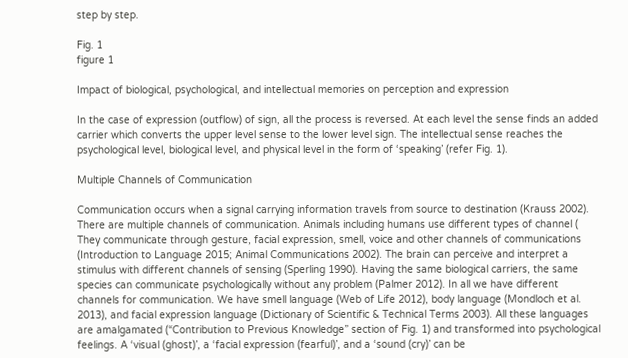step by step.

Fig. 1
figure 1

Impact of biological, psychological, and intellectual memories on perception and expression

In the case of expression (outflow) of sign, all the process is reversed. At each level the sense finds an added carrier which converts the upper level sense to the lower level sign. The intellectual sense reaches the psychological level, biological level, and physical level in the form of ‘speaking’ (refer Fig. 1).

Multiple Channels of Communication

Communication occurs when a signal carrying information travels from source to destination (Krauss 2002). There are multiple channels of communication. Animals including humans use different types of channel ( They communicate through gesture, facial expression, smell, voice and other channels of communications (Introduction to Language 2015; Animal Communications 2002). The brain can perceive and interpret a stimulus with different channels of sensing (Sperling 1990). Having the same biological carriers, the same species can communicate psychologically without any problem (Palmer 2012). In all we have different channels for communication. We have smell language (Web of Life 2012), body language (Mondloch et al. 2013), and facial expression language (Dictionary of Scientific & Technical Terms 2003). All these languages are amalgamated (“Contribution to Previous Knowledge” section of Fig. 1) and transformed into psychological feelings. A ‘visual (ghost)’, a ‘facial expression (fearful)’, and a ‘sound (cry)’ can be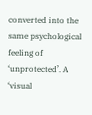converted into the same psychological feeling of ‘unprotected’. A ‘visual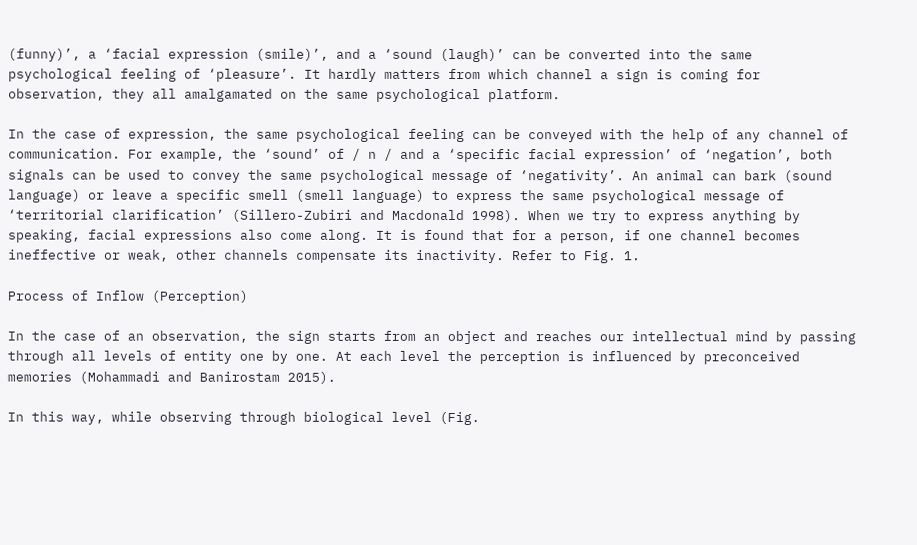(funny)’, a ‘facial expression (smile)’, and a ‘sound (laugh)’ can be converted into the same psychological feeling of ‘pleasure’. It hardly matters from which channel a sign is coming for observation, they all amalgamated on the same psychological platform.

In the case of expression, the same psychological feeling can be conveyed with the help of any channel of communication. For example, the ‘sound’ of / n / and a ‘specific facial expression’ of ‘negation’, both signals can be used to convey the same psychological message of ‘negativity’. An animal can bark (sound language) or leave a specific smell (smell language) to express the same psychological message of ‘territorial clarification’ (Sillero-Zubiri and Macdonald 1998). When we try to express anything by speaking, facial expressions also come along. It is found that for a person, if one channel becomes ineffective or weak, other channels compensate its inactivity. Refer to Fig. 1.

Process of Inflow (Perception)

In the case of an observation, the sign starts from an object and reaches our intellectual mind by passing through all levels of entity one by one. At each level the perception is influenced by preconceived memories (Mohammadi and Banirostam 2015).

In this way, while observing through biological level (Fig.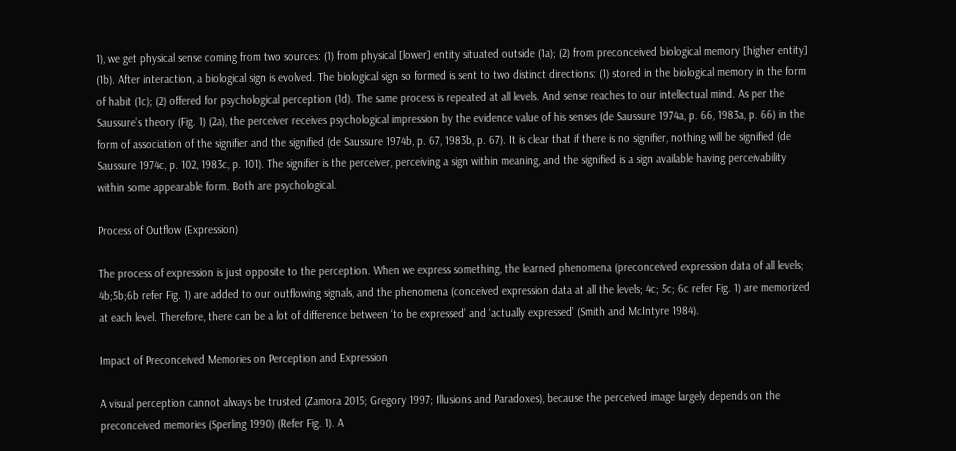1), we get physical sense coming from two sources: (1) from physical [lower] entity situated outside (1a); (2) from preconceived biological memory [higher entity] (1b). After interaction, a biological sign is evolved. The biological sign so formed is sent to two distinct directions: (1) stored in the biological memory in the form of habit (1c); (2) offered for psychological perception (1d). The same process is repeated at all levels. And sense reaches to our intellectual mind. As per the Saussure’s theory (Fig. 1) (2a), the perceiver receives psychological impression by the evidence value of his senses (de Saussure 1974a, p. 66, 1983a, p. 66) in the form of association of the signifier and the signified (de Saussure 1974b, p. 67, 1983b, p. 67). It is clear that if there is no signifier, nothing will be signified (de Saussure 1974c, p. 102, 1983c, p. 101). The signifier is the perceiver, perceiving a sign within meaning, and the signified is a sign available having perceivability within some appearable form. Both are psychological.

Process of Outflow (Expression)

The process of expression is just opposite to the perception. When we express something, the learned phenomena (preconceived expression data of all levels; 4b;5b;6b refer Fig. 1) are added to our outflowing signals, and the phenomena (conceived expression data at all the levels; 4c; 5c; 6c refer Fig. 1) are memorized at each level. Therefore, there can be a lot of difference between ‘to be expressed’ and ‘actually expressed’ (Smith and McIntyre 1984).

Impact of Preconceived Memories on Perception and Expression

A visual perception cannot always be trusted (Zamora 2015; Gregory 1997; Illusions and Paradoxes), because the perceived image largely depends on the preconceived memories (Sperling 1990) (Refer Fig. 1). A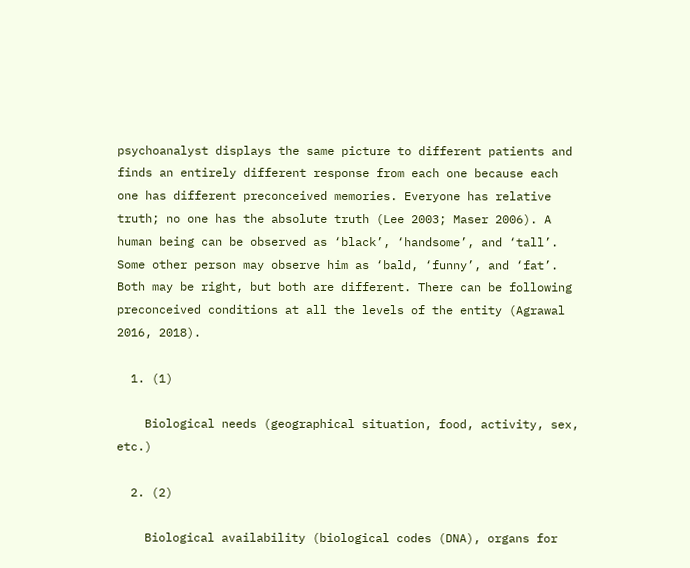psychoanalyst displays the same picture to different patients and finds an entirely different response from each one because each one has different preconceived memories. Everyone has relative truth; no one has the absolute truth (Lee 2003; Maser 2006). A human being can be observed as ‘black’, ‘handsome’, and ‘tall’. Some other person may observe him as ‘bald, ‘funny’, and ‘fat’. Both may be right, but both are different. There can be following preconceived conditions at all the levels of the entity (Agrawal 2016, 2018).

  1. (1)

    Biological needs (geographical situation, food, activity, sex, etc.)

  2. (2)

    Biological availability (biological codes (DNA), organs for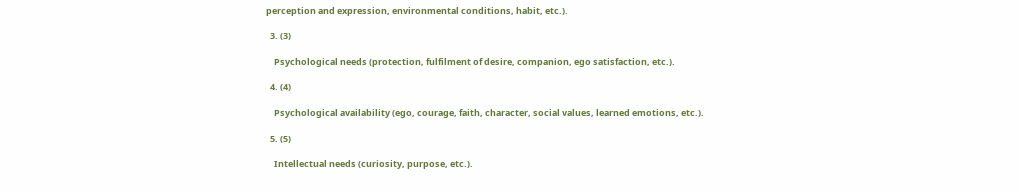perception and expression, environmental conditions, habit, etc.).

  3. (3)

    Psychological needs (protection, fulfilment of desire, companion, ego satisfaction, etc.).

  4. (4)

    Psychological availability (ego, courage, faith, character, social values, learned emotions, etc.).

  5. (5)

    Intellectual needs (curiosity, purpose, etc.).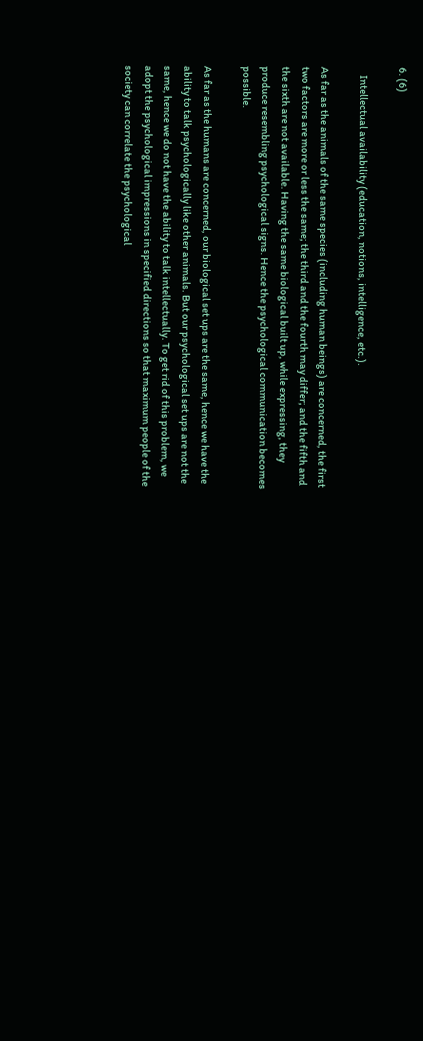6. (6)

    Intellectual availability (education, notions, intelligence, etc.).

As far as the animals of the same species (including human beings) are concerned, the first two factors are more or less the same; the third and the fourth may differ; and the fifth and the sixth are not available. Having the same biological built up, while expressing, they produce resembling psychological signs. Hence the psychological communication becomes possible.

As far as the humans are concerned, our biological set ups are the same, hence we have the ability to talk psychologically like other animals. But our psychological set ups are not the same, hence we do not have the ability to talk intellectually. To get rid of this problem, we adopt the psychological impressions in specified directions so that maximum people of the society can correlate the psychological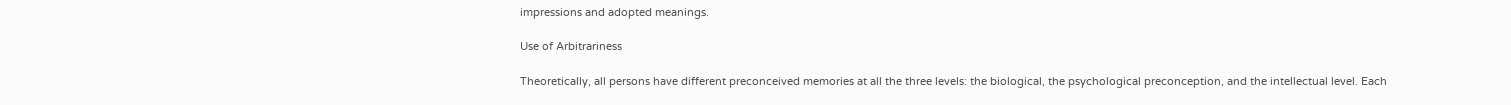impressions and adopted meanings.

Use of Arbitrariness

Theoretically, all persons have different preconceived memories at all the three levels: the biological, the psychological preconception, and the intellectual level. Each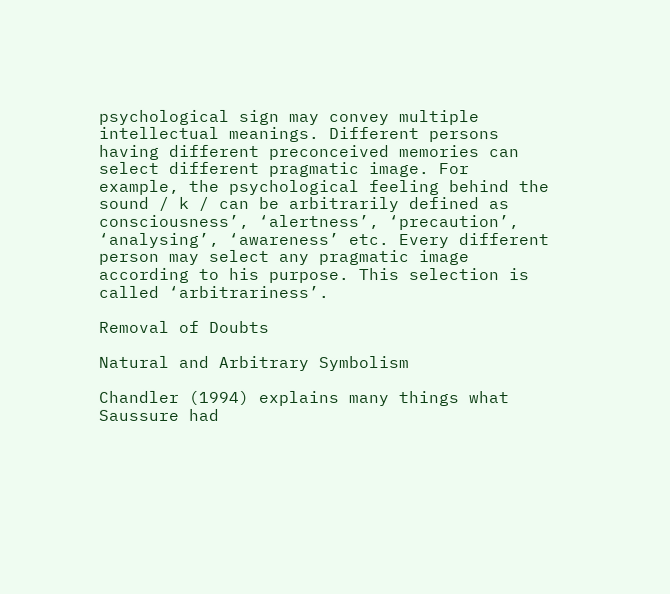psychological sign may convey multiple intellectual meanings. Different persons having different preconceived memories can select different pragmatic image. For example, the psychological feeling behind the sound / k / can be arbitrarily defined as consciousness’, ‘alertness’, ‘precaution’, ‘analysing’, ‘awareness’ etc. Every different person may select any pragmatic image according to his purpose. This selection is called ‘arbitrariness’.

Removal of Doubts

Natural and Arbitrary Symbolism

Chandler (1994) explains many things what Saussure had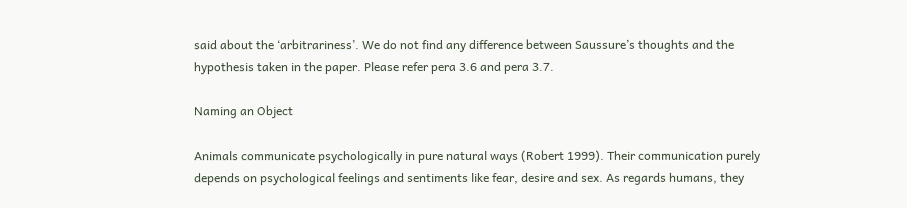said about the ‘arbitrariness’. We do not find any difference between Saussure’s thoughts and the hypothesis taken in the paper. Please refer pera 3.6 and pera 3.7.

Naming an Object

Animals communicate psychologically in pure natural ways (Robert 1999). Their communication purely depends on psychological feelings and sentiments like fear, desire and sex. As regards humans, they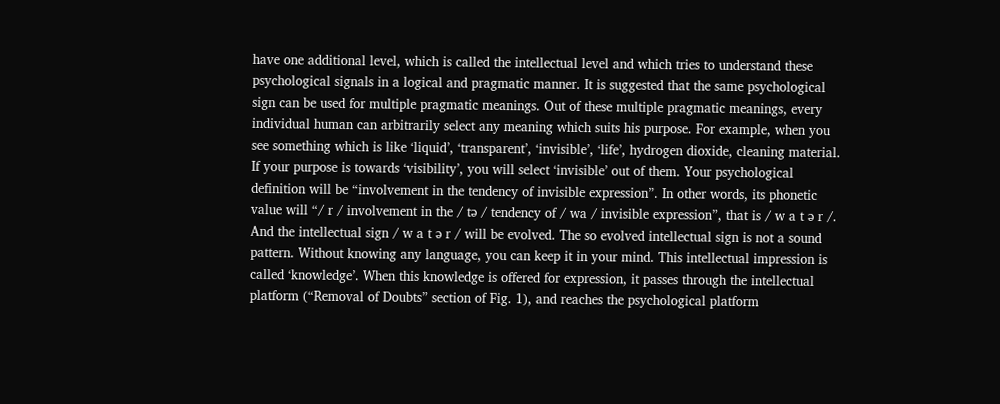have one additional level, which is called the intellectual level and which tries to understand these psychological signals in a logical and pragmatic manner. It is suggested that the same psychological sign can be used for multiple pragmatic meanings. Out of these multiple pragmatic meanings, every individual human can arbitrarily select any meaning which suits his purpose. For example, when you see something which is like ‘liquid’, ‘transparent’, ‘invisible’, ‘life’, hydrogen dioxide, cleaning material. If your purpose is towards ‘visibility’, you will select ‘invisible’ out of them. Your psychological definition will be “involvement in the tendency of invisible expression”. In other words, its phonetic value will “/ r / involvement in the / tǝ / tendency of / wa / invisible expression”, that is / w a t ǝ r /. And the intellectual sign / w a t ǝ r / will be evolved. The so evolved intellectual sign is not a sound pattern. Without knowing any language, you can keep it in your mind. This intellectual impression is called ‘knowledge’. When this knowledge is offered for expression, it passes through the intellectual platform (“Removal of Doubts” section of Fig. 1), and reaches the psychological platform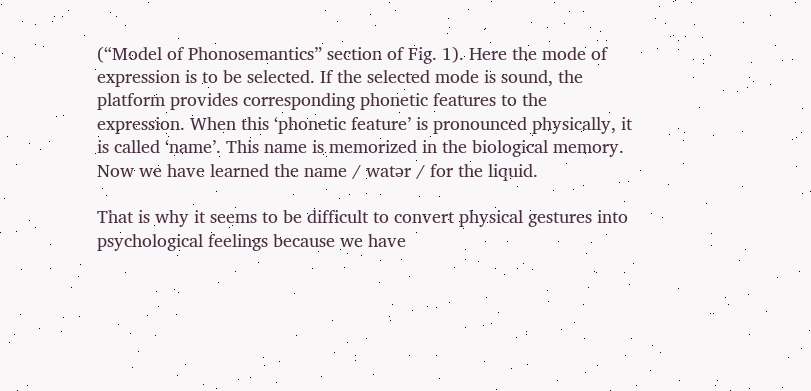(“Model of Phonosemantics” section of Fig. 1). Here the mode of expression is to be selected. If the selected mode is sound, the platform provides corresponding phonetic features to the expression. When this ‘phonetic feature’ is pronounced physically, it is called ‘name’. This name is memorized in the biological memory. Now we have learned the name / watǝr / for the liquid.

That is why it seems to be difficult to convert physical gestures into psychological feelings because we have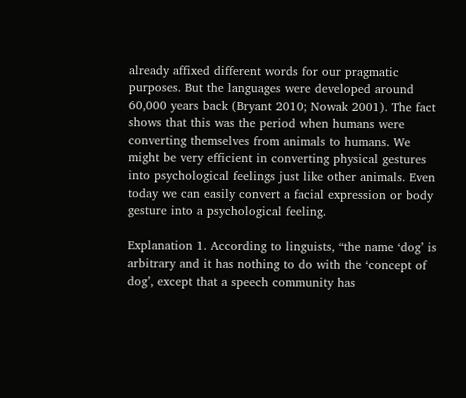already affixed different words for our pragmatic purposes. But the languages were developed around 60,000 years back (Bryant 2010; Nowak 2001). The fact shows that this was the period when humans were converting themselves from animals to humans. We might be very efficient in converting physical gestures into psychological feelings just like other animals. Even today we can easily convert a facial expression or body gesture into a psychological feeling.

Explanation 1. According to linguists, “the name ‘dog’ is arbitrary and it has nothing to do with the ‘concept of dog’, except that a speech community has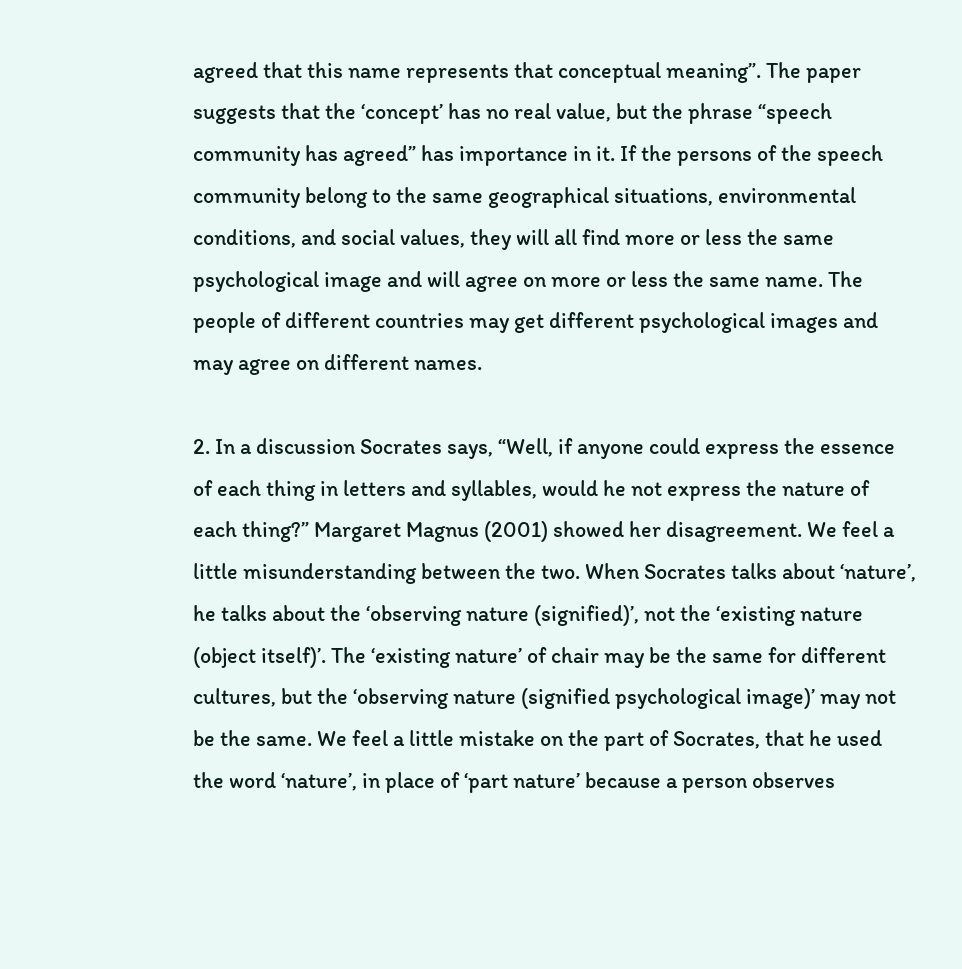agreed that this name represents that conceptual meaning”. The paper suggests that the ‘concept’ has no real value, but the phrase “speech community has agreed” has importance in it. If the persons of the speech community belong to the same geographical situations, environmental conditions, and social values, they will all find more or less the same psychological image and will agree on more or less the same name. The people of different countries may get different psychological images and may agree on different names.

2. In a discussion Socrates says, “Well, if anyone could express the essence of each thing in letters and syllables, would he not express the nature of each thing?” Margaret Magnus (2001) showed her disagreement. We feel a little misunderstanding between the two. When Socrates talks about ‘nature’, he talks about the ‘observing nature (signified)’, not the ‘existing nature (object itself)’. The ‘existing nature’ of chair may be the same for different cultures, but the ‘observing nature (signified psychological image)’ may not be the same. We feel a little mistake on the part of Socrates, that he used the word ‘nature’, in place of ‘part nature’ because a person observes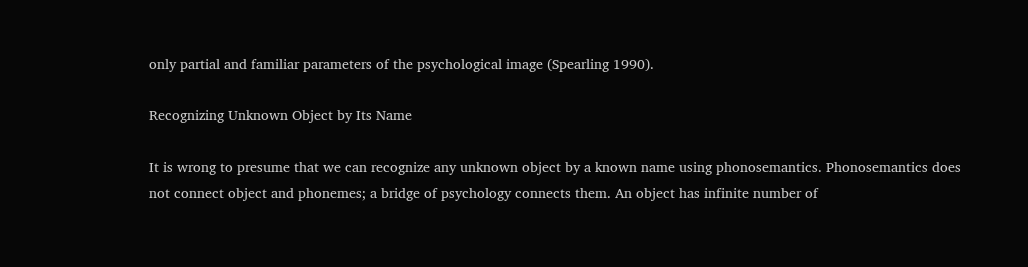only partial and familiar parameters of the psychological image (Spearling 1990).

Recognizing Unknown Object by Its Name

It is wrong to presume that we can recognize any unknown object by a known name using phonosemantics. Phonosemantics does not connect object and phonemes; a bridge of psychology connects them. An object has infinite number of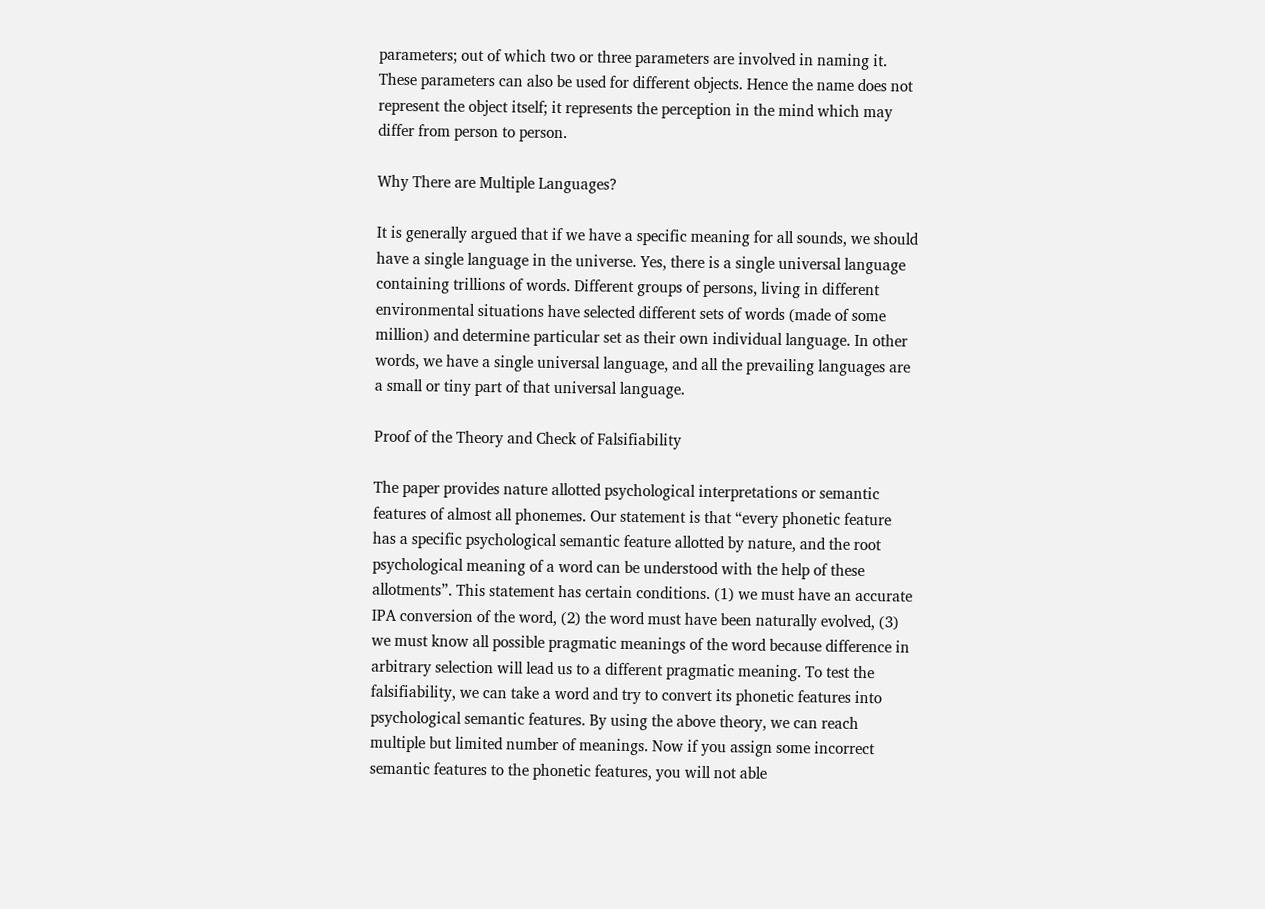parameters; out of which two or three parameters are involved in naming it. These parameters can also be used for different objects. Hence the name does not represent the object itself; it represents the perception in the mind which may differ from person to person.

Why There are Multiple Languages?

It is generally argued that if we have a specific meaning for all sounds, we should have a single language in the universe. Yes, there is a single universal language containing trillions of words. Different groups of persons, living in different environmental situations have selected different sets of words (made of some million) and determine particular set as their own individual language. In other words, we have a single universal language, and all the prevailing languages are a small or tiny part of that universal language.

Proof of the Theory and Check of Falsifiability

The paper provides nature allotted psychological interpretations or semantic features of almost all phonemes. Our statement is that “every phonetic feature has a specific psychological semantic feature allotted by nature, and the root psychological meaning of a word can be understood with the help of these allotments”. This statement has certain conditions. (1) we must have an accurate IPA conversion of the word, (2) the word must have been naturally evolved, (3) we must know all possible pragmatic meanings of the word because difference in arbitrary selection will lead us to a different pragmatic meaning. To test the falsifiability, we can take a word and try to convert its phonetic features into psychological semantic features. By using the above theory, we can reach multiple but limited number of meanings. Now if you assign some incorrect semantic features to the phonetic features, you will not able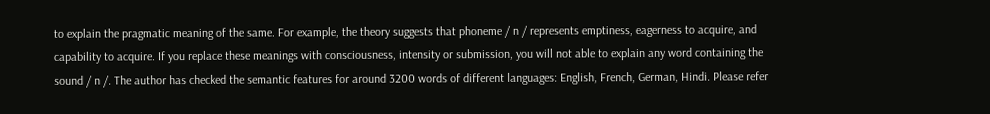to explain the pragmatic meaning of the same. For example, the theory suggests that phoneme / n / represents emptiness, eagerness to acquire, and capability to acquire. If you replace these meanings with consciousness, intensity or submission, you will not able to explain any word containing the sound / n /. The author has checked the semantic features for around 3200 words of different languages: English, French, German, Hindi. Please refer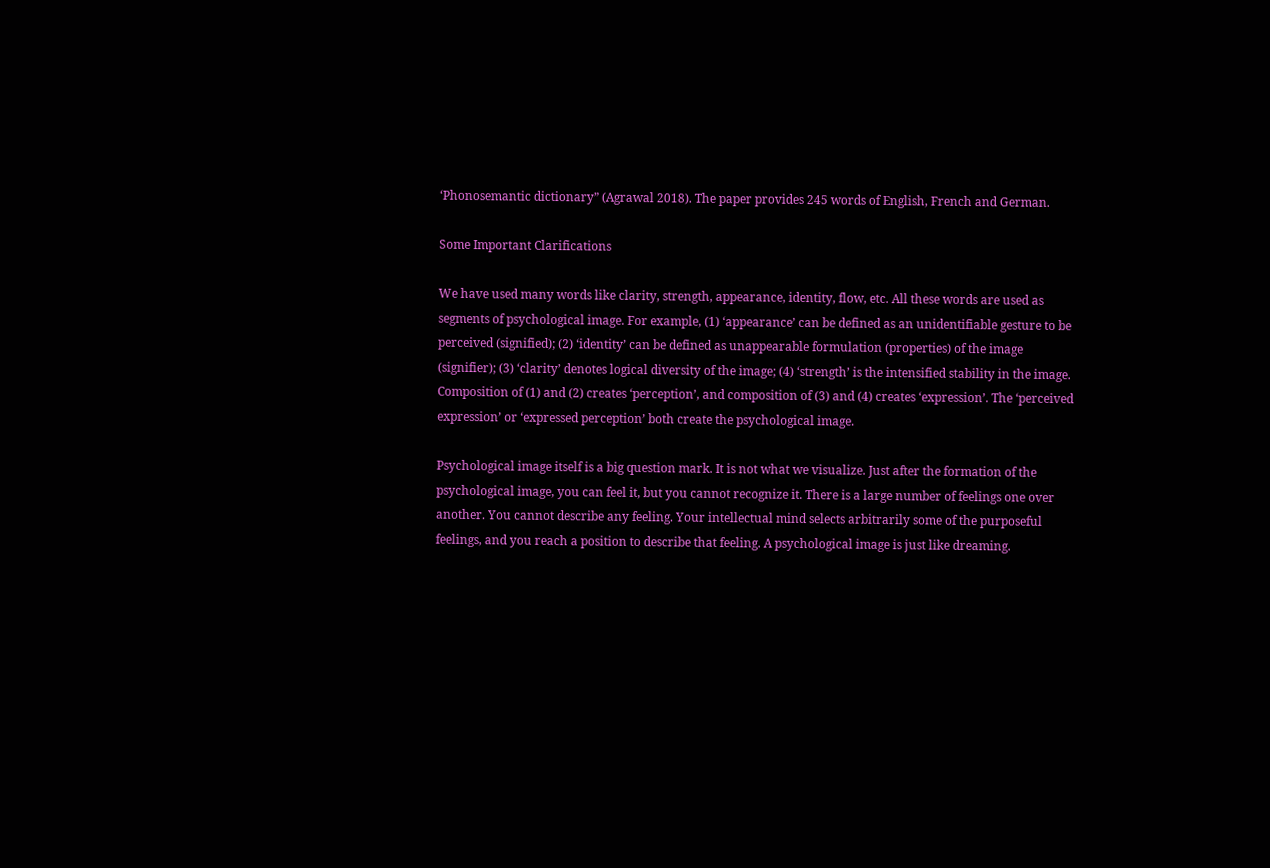‘Phonosemantic dictionary” (Agrawal 2018). The paper provides 245 words of English, French and German.

Some Important Clarifications

We have used many words like clarity, strength, appearance, identity, flow, etc. All these words are used as segments of psychological image. For example, (1) ‘appearance’ can be defined as an unidentifiable gesture to be perceived (signified); (2) ‘identity’ can be defined as unappearable formulation (properties) of the image (signifier); (3) ‘clarity’ denotes logical diversity of the image; (4) ‘strength’ is the intensified stability in the image. Composition of (1) and (2) creates ‘perception’, and composition of (3) and (4) creates ‘expression’. The ‘perceived expression’ or ‘expressed perception’ both create the psychological image.

Psychological image itself is a big question mark. It is not what we visualize. Just after the formation of the psychological image, you can feel it, but you cannot recognize it. There is a large number of feelings one over another. You cannot describe any feeling. Your intellectual mind selects arbitrarily some of the purposeful feelings, and you reach a position to describe that feeling. A psychological image is just like dreaming.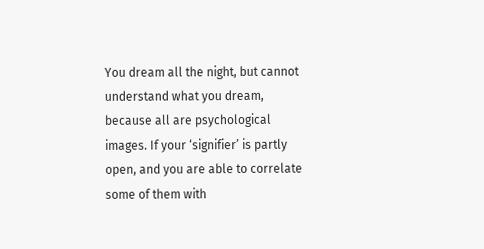You dream all the night, but cannot understand what you dream, because all are psychological images. If your ‘signifier’ is partly open, and you are able to correlate some of them with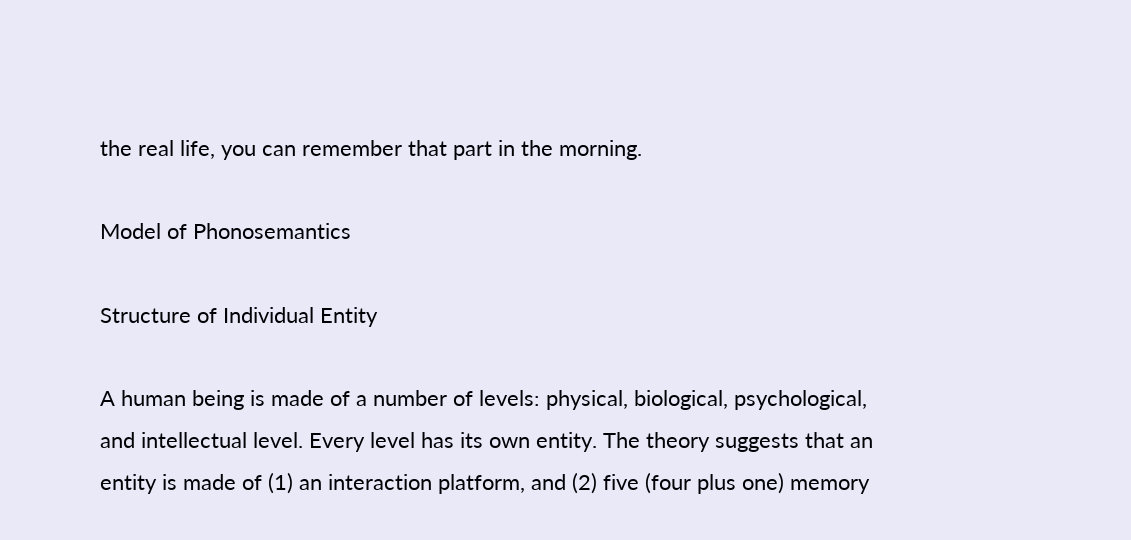the real life, you can remember that part in the morning.

Model of Phonosemantics

Structure of Individual Entity

A human being is made of a number of levels: physical, biological, psychological, and intellectual level. Every level has its own entity. The theory suggests that an entity is made of (1) an interaction platform, and (2) five (four plus one) memory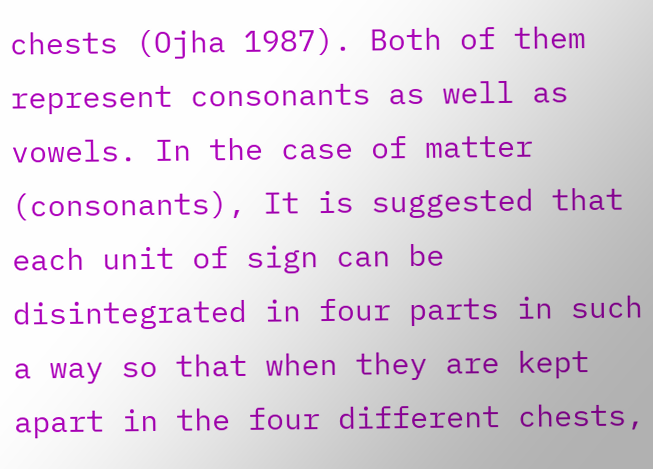chests (Ojha 1987). Both of them represent consonants as well as vowels. In the case of matter (consonants), It is suggested that each unit of sign can be disintegrated in four parts in such a way so that when they are kept apart in the four different chests,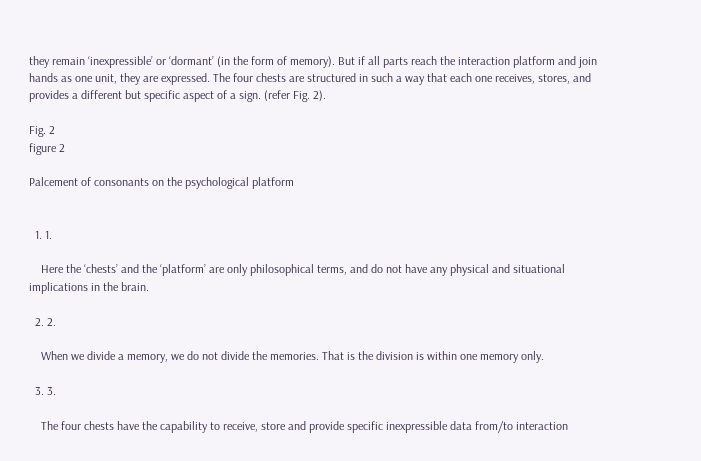they remain ‘inexpressible’ or ‘dormant’ (in the form of memory). But if all parts reach the interaction platform and join hands as one unit, they are expressed. The four chests are structured in such a way that each one receives, stores, and provides a different but specific aspect of a sign. (refer Fig. 2).

Fig. 2
figure 2

Palcement of consonants on the psychological platform


  1. 1.

    Here the ‘chests’ and the ‘platform’ are only philosophical terms, and do not have any physical and situational implications in the brain.

  2. 2.

    When we divide a memory, we do not divide the memories. That is the division is within one memory only.

  3. 3.

    The four chests have the capability to receive, store and provide specific inexpressible data from/to interaction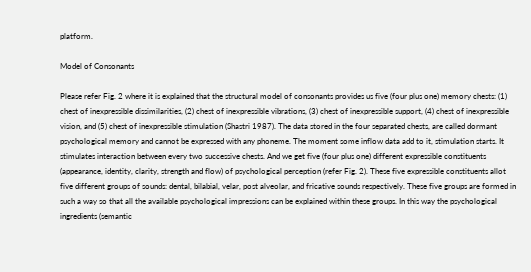platform.

Model of Consonants

Please refer Fig. 2 where it is explained that the structural model of consonants provides us five (four plus one) memory chests: (1) chest of inexpressible dissimilarities, (2) chest of inexpressible vibrations, (3) chest of inexpressible support, (4) chest of inexpressible vision, and (5) chest of inexpressible stimulation (Shastri 1987). The data stored in the four separated chests, are called dormant psychological memory and cannot be expressed with any phoneme. The moment some inflow data add to it, stimulation starts. It stimulates interaction between every two successive chests. And we get five (four plus one) different expressible constituents (appearance, identity, clarity, strength and flow) of psychological perception (refer Fig. 2). These five expressible constituents allot five different groups of sounds: dental, bilabial, velar, post alveolar, and fricative sounds respectively. These five groups are formed in such a way so that all the available psychological impressions can be explained within these groups. In this way the psychological ingredients (semantic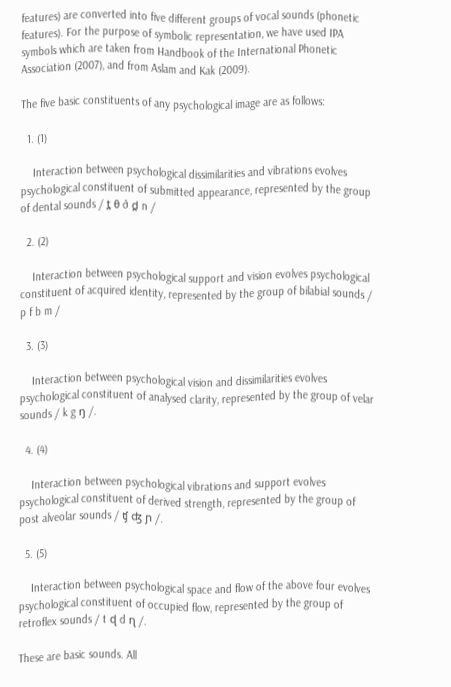features) are converted into five different groups of vocal sounds (phonetic features). For the purpose of symbolic representation, we have used IPA symbols which are taken from Handbook of the International Phonetic Association (2007), and from Aslam and Kak (2009).

The five basic constituents of any psychological image are as follows:

  1. (1)

    Interaction between psychological dissimilarities and vibrations evolves psychological constituent of submitted appearance, represented by the group of dental sounds / t̪ θ ð d̪ n /

  2. (2)

    Interaction between psychological support and vision evolves psychological constituent of acquired identity, represented by the group of bilabial sounds / p f b m /

  3. (3)

    Interaction between psychological vision and dissimilarities evolves psychological constituent of analysed clarity, represented by the group of velar sounds / k g ŋ /.

  4. (4)

    Interaction between psychological vibrations and support evolves psychological constituent of derived strength, represented by the group of post alveolar sounds / ʧ ʤ ɲ /.

  5. (5)

    Interaction between psychological space and flow of the above four evolves psychological constituent of occupied flow, represented by the group of retroflex sounds / t ɖ d ɳ /.

These are basic sounds. All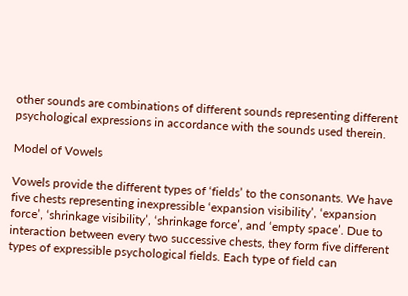other sounds are combinations of different sounds representing different psychological expressions in accordance with the sounds used therein.

Model of Vowels

Vowels provide the different types of ‘fields’ to the consonants. We have five chests representing inexpressible ‘expansion visibility’, ‘expansion force’, ‘shrinkage visibility’, ‘shrinkage force’, and ‘empty space’. Due to interaction between every two successive chests, they form five different types of expressible psychological fields. Each type of field can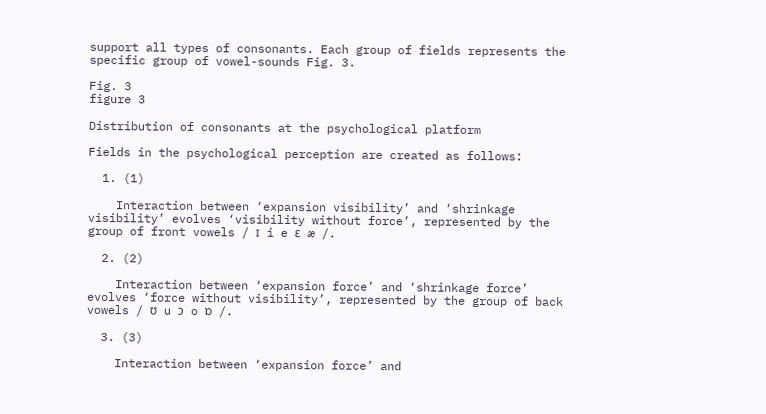support all types of consonants. Each group of fields represents the specific group of vowel-sounds Fig. 3.

Fig. 3
figure 3

Distribution of consonants at the psychological platform

Fields in the psychological perception are created as follows:

  1. (1)

    Interaction between ‘expansion visibility’ and ‘shrinkage visibility’ evolves ‘visibility without force’, represented by the group of front vowels / ɪ i e ɛ æ /.

  2. (2)

    Interaction between ‘expansion force’ and ‘shrinkage force’ evolves ‘force without visibility’, represented by the group of back vowels / ʊ u ɔ o ɒ /.

  3. (3)

    Interaction between ‘expansion force’ and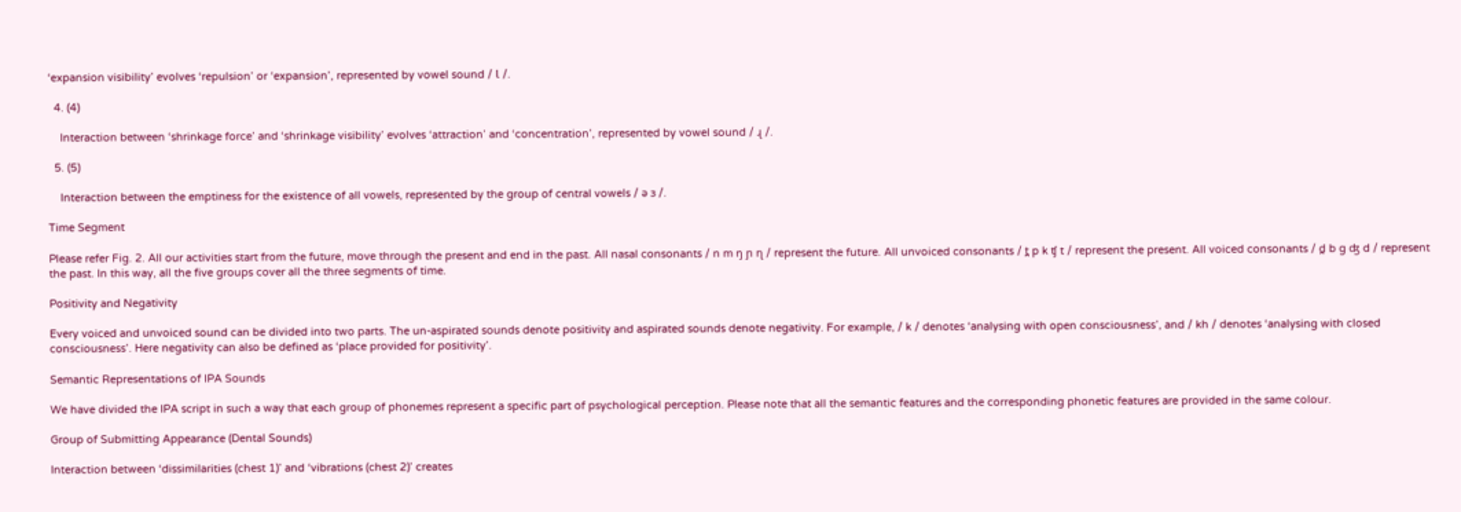‘expansion visibility’ evolves ‘repulsion’ or ‘expansion’, represented by vowel sound / Ɩ /.

  4. (4)

    Interaction between ‘shrinkage force’ and ‘shrinkage visibility’ evolves ‘attraction’ and ‘concentration’, represented by vowel sound / ɻ /.

  5. (5)

    Interaction between the emptiness for the existence of all vowels, represented by the group of central vowels / ǝ ɜ /.

Time Segment

Please refer Fig. 2. All our activities start from the future, move through the present and end in the past. All nasal consonants / n m ŋ ɲ ɳ / represent the future. All unvoiced consonants / t̪ p k ʧ t / represent the present. All voiced consonants / d̪ b g ʤ d / represent the past. In this way, all the five groups cover all the three segments of time.

Positivity and Negativity

Every voiced and unvoiced sound can be divided into two parts. The un-aspirated sounds denote positivity and aspirated sounds denote negativity. For example, / k / denotes ‘analysing with open consciousness’, and / kh / denotes ‘analysing with closed consciousness’. Here negativity can also be defined as ‘place provided for positivity’.

Semantic Representations of IPA Sounds

We have divided the IPA script in such a way that each group of phonemes represent a specific part of psychological perception. Please note that all the semantic features and the corresponding phonetic features are provided in the same colour.

Group of Submitting Appearance (Dental Sounds)

Interaction between ‘dissimilarities (chest 1)’ and ‘vibrations (chest 2)’ creates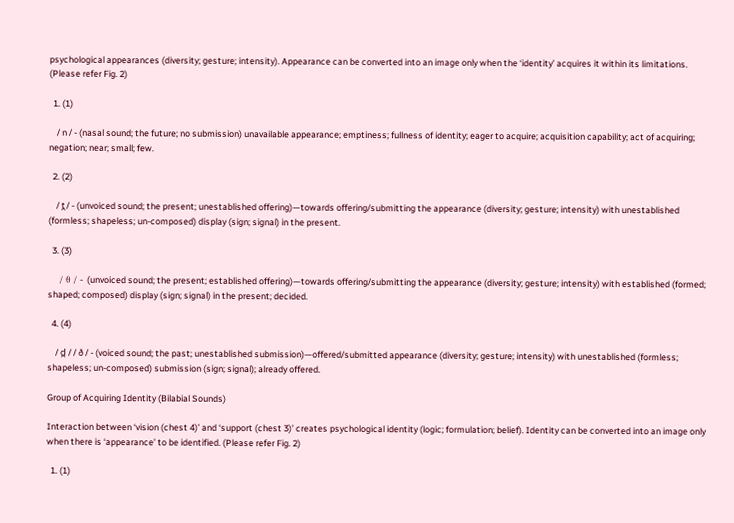psychological appearances (diversity; gesture; intensity). Appearance can be converted into an image only when the ‘identity’ acquires it within its limitations. (Please refer Fig. 2)

  1. (1)

    / n / - (nasal sound; the future; no submission) unavailable appearance; emptiness; fullness of identity; eager to acquire; acquisition capability; act of acquiring; negation; near; small; few.

  2. (2)

    / t̪ / - (unvoiced sound; the present; unestablished offering)—towards offering/submitting the appearance (diversity; gesture; intensity) with unestablished (formless; shapeless; un-composed) display (sign; signal) in the present.

  3. (3)

    / θ / - (unvoiced sound; the present; established offering)—towards offering/submitting the appearance (diversity; gesture; intensity) with established (formed; shaped; composed) display (sign; signal) in the present; decided.

  4. (4)

    / d̪ / / ð / - (voiced sound; the past; unestablished submission)—offered/submitted appearance (diversity; gesture; intensity) with unestablished (formless; shapeless; un-composed) submission (sign; signal); already offered.

Group of Acquiring Identity (Bilabial Sounds)

Interaction between ‘vision (chest 4)’ and ‘support (chest 3)’ creates psychological identity (logic; formulation; belief). Identity can be converted into an image only when there is ‘appearance’ to be identified. (Please refer Fig. 2)

  1. (1)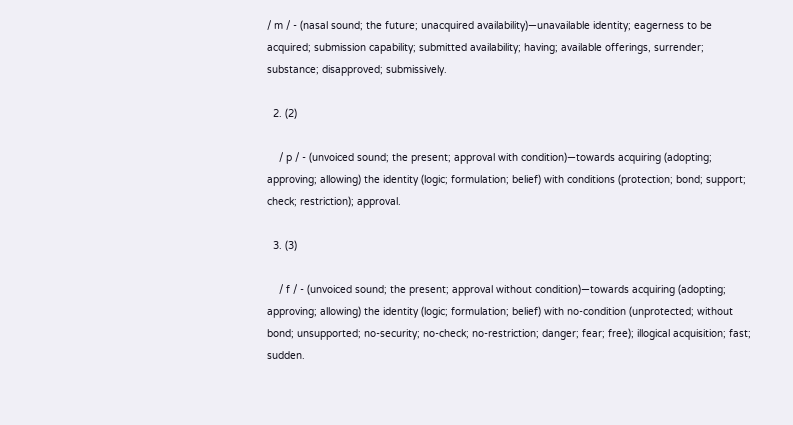/ m / - (nasal sound; the future; unacquired availability)—unavailable identity; eagerness to be acquired; submission capability; submitted availability; having; available offerings, surrender; substance; disapproved; submissively.

  2. (2)

    / p / - (unvoiced sound; the present; approval with condition)—towards acquiring (adopting; approving; allowing) the identity (logic; formulation; belief) with conditions (protection; bond; support; check; restriction); approval.

  3. (3)

    / f / - (unvoiced sound; the present; approval without condition)—towards acquiring (adopting; approving; allowing) the identity (logic; formulation; belief) with no-condition (unprotected; without bond; unsupported; no-security; no-check; no-restriction; danger; fear; free); illogical acquisition; fast; sudden.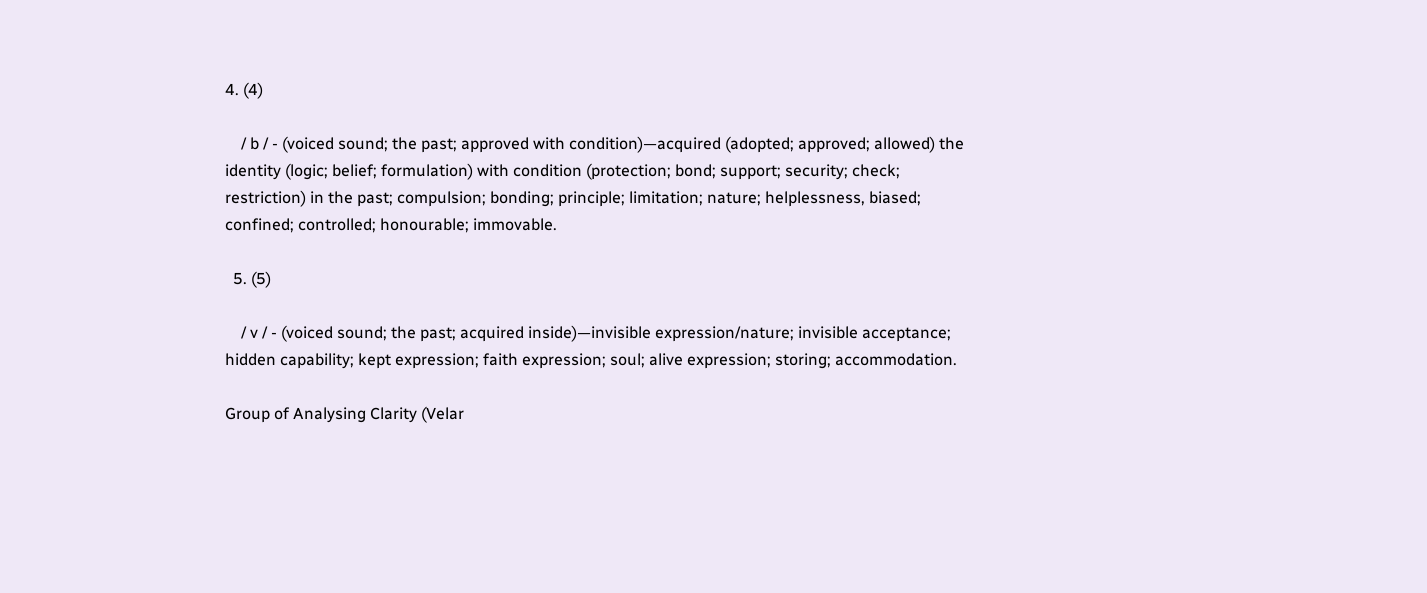4. (4)

    / b / - (voiced sound; the past; approved with condition)—acquired (adopted; approved; allowed) the identity (logic; belief; formulation) with condition (protection; bond; support; security; check; restriction) in the past; compulsion; bonding; principle; limitation; nature; helplessness, biased; confined; controlled; honourable; immovable.

  5. (5)

    / v / - (voiced sound; the past; acquired inside)—invisible expression/nature; invisible acceptance; hidden capability; kept expression; faith expression; soul; alive expression; storing; accommodation.

Group of Analysing Clarity (Velar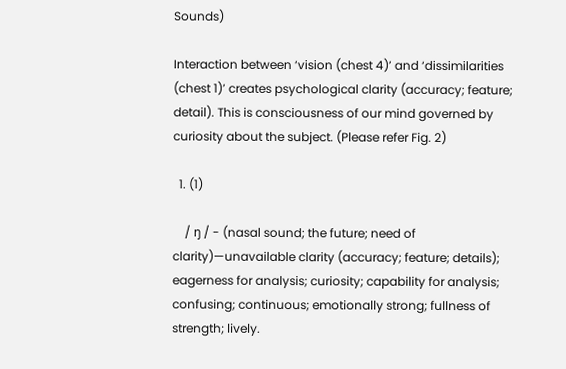Sounds)

Interaction between ‘vision (chest 4)’ and ‘dissimilarities (chest 1)’ creates psychological clarity (accuracy; feature; detail). This is consciousness of our mind governed by curiosity about the subject. (Please refer Fig. 2)

  1. (1)

    / ŋ / - (nasal sound; the future; need of clarity)—unavailable clarity (accuracy; feature; details); eagerness for analysis; curiosity; capability for analysis; confusing; continuous; emotionally strong; fullness of strength; lively.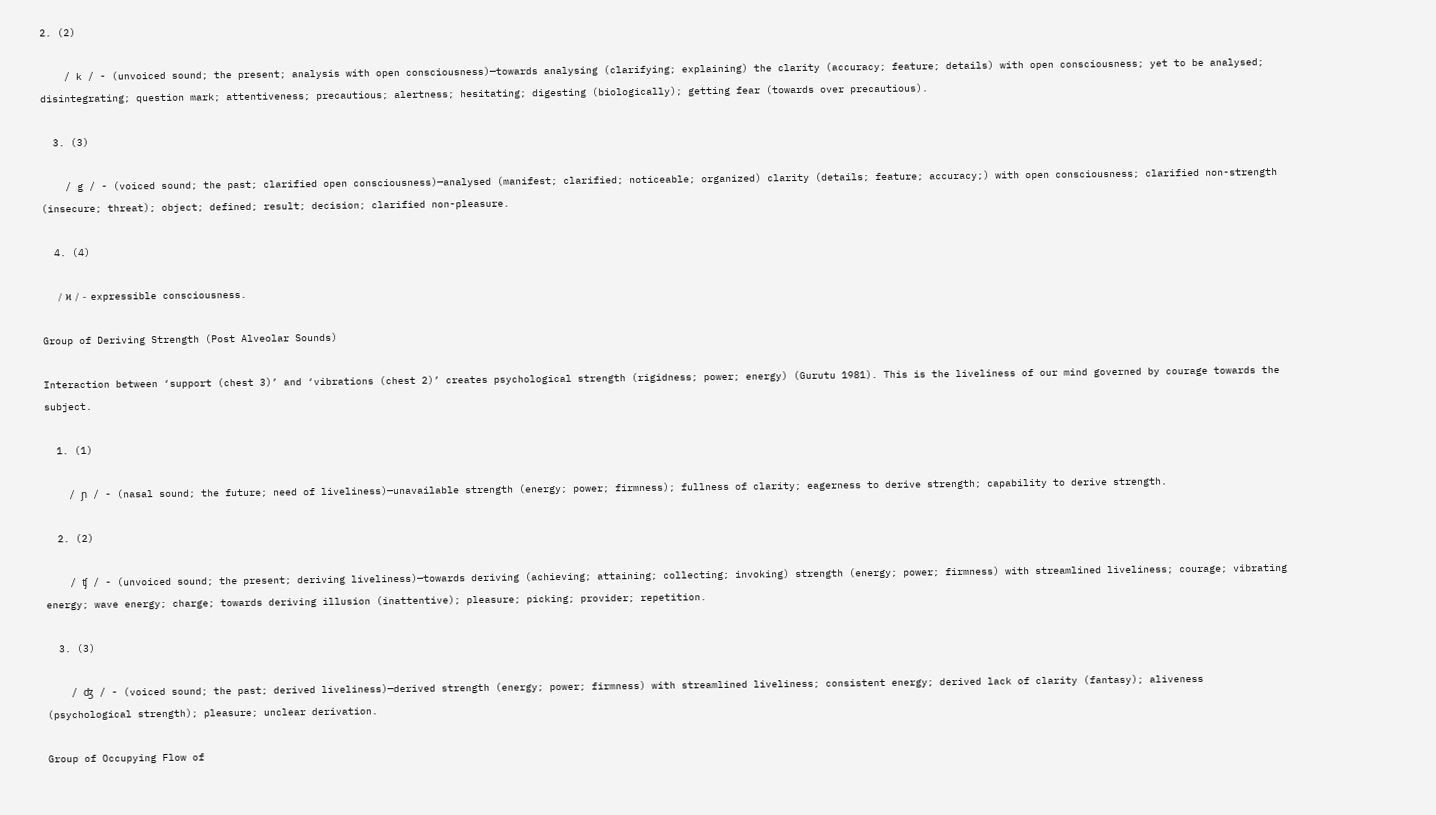2. (2)

    / k / - (unvoiced sound; the present; analysis with open consciousness)—towards analysing (clarifying; explaining) the clarity (accuracy; feature; details) with open consciousness; yet to be analysed; disintegrating; question mark; attentiveness; precautious; alertness; hesitating; digesting (biologically); getting fear (towards over precautious).

  3. (3)

    / g / - (voiced sound; the past; clarified open consciousness)—analysed (manifest; clarified; noticeable; organized) clarity (details; feature; accuracy;) with open consciousness; clarified non-strength (insecure; threat); object; defined; result; decision; clarified non-pleasure.

  4. (4)

    / ϰ / - expressible consciousness.

Group of Deriving Strength (Post Alveolar Sounds)

Interaction between ‘support (chest 3)’ and ‘vibrations (chest 2)’ creates psychological strength (rigidness; power; energy) (Gurutu 1981). This is the liveliness of our mind governed by courage towards the subject.

  1. (1)

    / ɲ / - (nasal sound; the future; need of liveliness)—unavailable strength (energy; power; firmness); fullness of clarity; eagerness to derive strength; capability to derive strength.

  2. (2)

    / ʧ / - (unvoiced sound; the present; deriving liveliness)—towards deriving (achieving; attaining; collecting; invoking) strength (energy; power; firmness) with streamlined liveliness; courage; vibrating energy; wave energy; charge; towards deriving illusion (inattentive); pleasure; picking; provider; repetition.

  3. (3)

    / ʤ / - (voiced sound; the past; derived liveliness)—derived strength (energy; power; firmness) with streamlined liveliness; consistent energy; derived lack of clarity (fantasy); aliveness (psychological strength); pleasure; unclear derivation.

Group of Occupying Flow of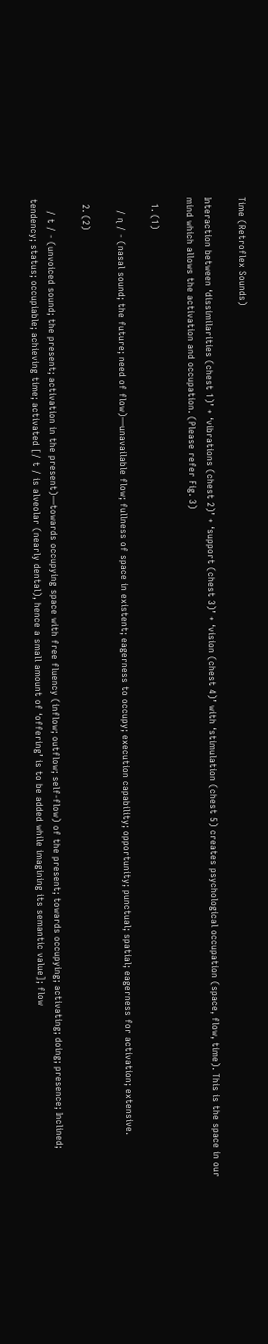Time (Retroflex Sounds)

Interaction between ‘dissimilarities (chest 1)’ + ‘vibrations (chest 2)’ + ‘support (chest 3)’ + ‘vision (chest 4)’ with ‘stimulation (chest 5) creates psychological occupation (space, flow, time). This is the space in our mind which allows the activation and occupation. (Please refer Fig. 3)

  1. (1)

    / ɳ / - (nasal sound; the future; need of flow)—unavailable flow; fullness of space in existent; eagerness to occupy; execution capability; opportunity; punctual; spatial; eagerness for activation; extensive.

  2. (2)

    / t / - (unvoiced sound; the present; activation in the present)—towards occupying space with free fluency (inflow; outflow; self-flow) of the present; towards occupying; activating; doing; presence; Inclined; tendency; status; occupiable; achieving time; activated [/ t / is alveolar (nearly dental), hence a small amount of ‘offering’ is to be added while imagining its semantic value]; flow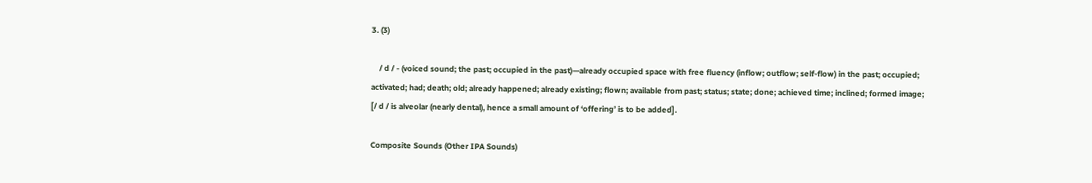3. (3)

    / d / - (voiced sound; the past; occupied in the past)—already occupied space with free fluency (inflow; outflow; self-flow) in the past; occupied; activated; had; death; old; already happened; already existing; flown; available from past; status; state; done; achieved time; inclined; formed image; [/ d / is alveolar (nearly dental), hence a small amount of ‘offering’ is to be added].

Composite Sounds (Other IPA Sounds)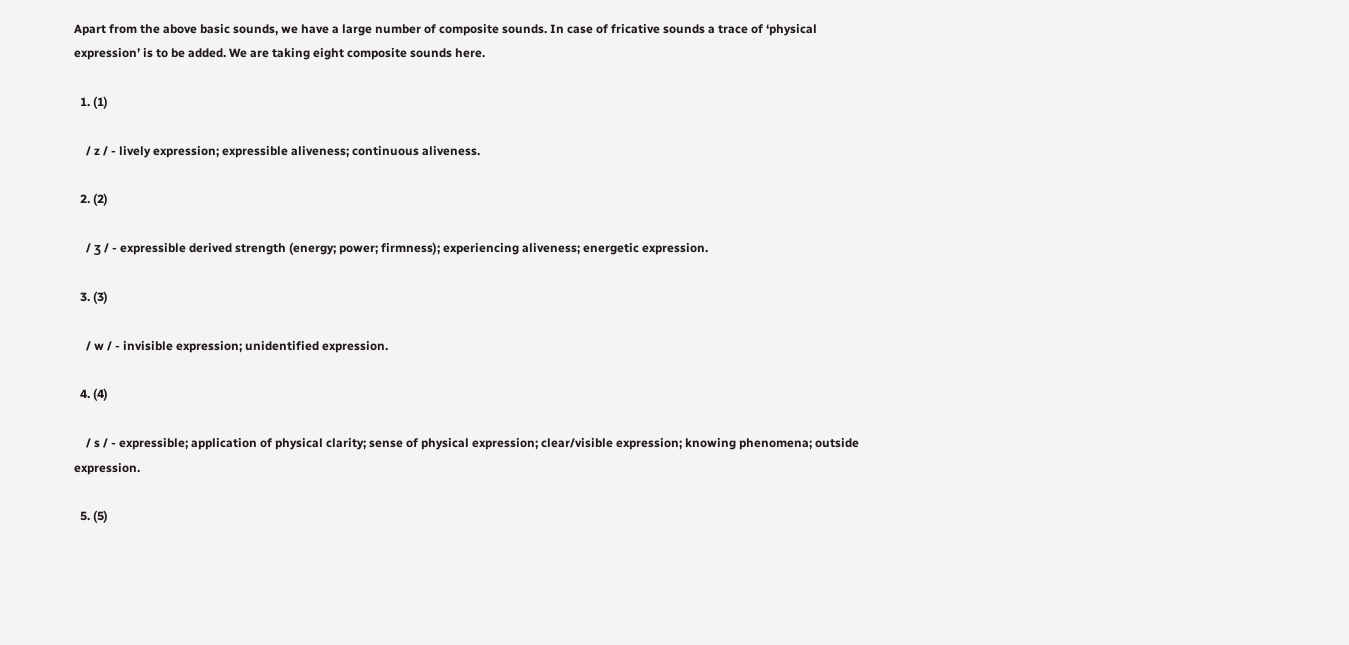Apart from the above basic sounds, we have a large number of composite sounds. In case of fricative sounds a trace of ‘physical expression’ is to be added. We are taking eight composite sounds here.

  1. (1)

    / z / - lively expression; expressible aliveness; continuous aliveness.

  2. (2)

    / ʒ / - expressible derived strength (energy; power; firmness); experiencing aliveness; energetic expression.

  3. (3)

    / w / - invisible expression; unidentified expression.

  4. (4)

    / s / - expressible; application of physical clarity; sense of physical expression; clear/visible expression; knowing phenomena; outside expression.

  5. (5)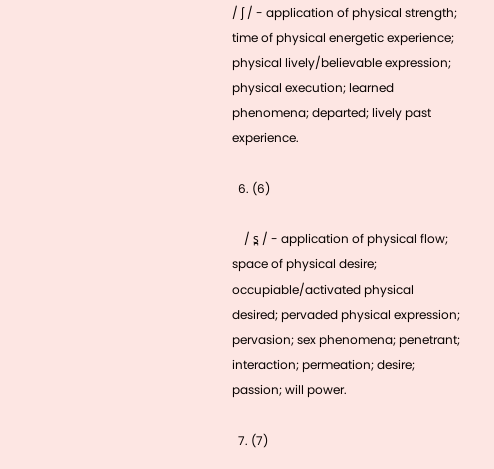/ ʃ / - application of physical strength; time of physical energetic experience; physical lively/believable expression; physical execution; learned phenomena; departed; lively past experience.

  6. (6)

    / s̪ / - application of physical flow; space of physical desire; occupiable/activated physical desired; pervaded physical expression; pervasion; sex phenomena; penetrant; interaction; permeation; desire; passion; will power.

  7. (7)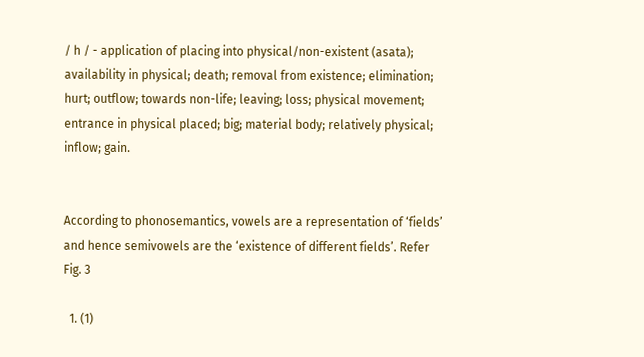/ h / - application of placing into physical/non-existent (asata); availability in physical; death; removal from existence; elimination; hurt; outflow; towards non-life; leaving; loss; physical movement; entrance in physical placed; big; material body; relatively physical; inflow; gain.


According to phonosemantics, vowels are a representation of ‘fields’ and hence semivowels are the ‘existence of different fields’. Refer Fig. 3

  1. (1)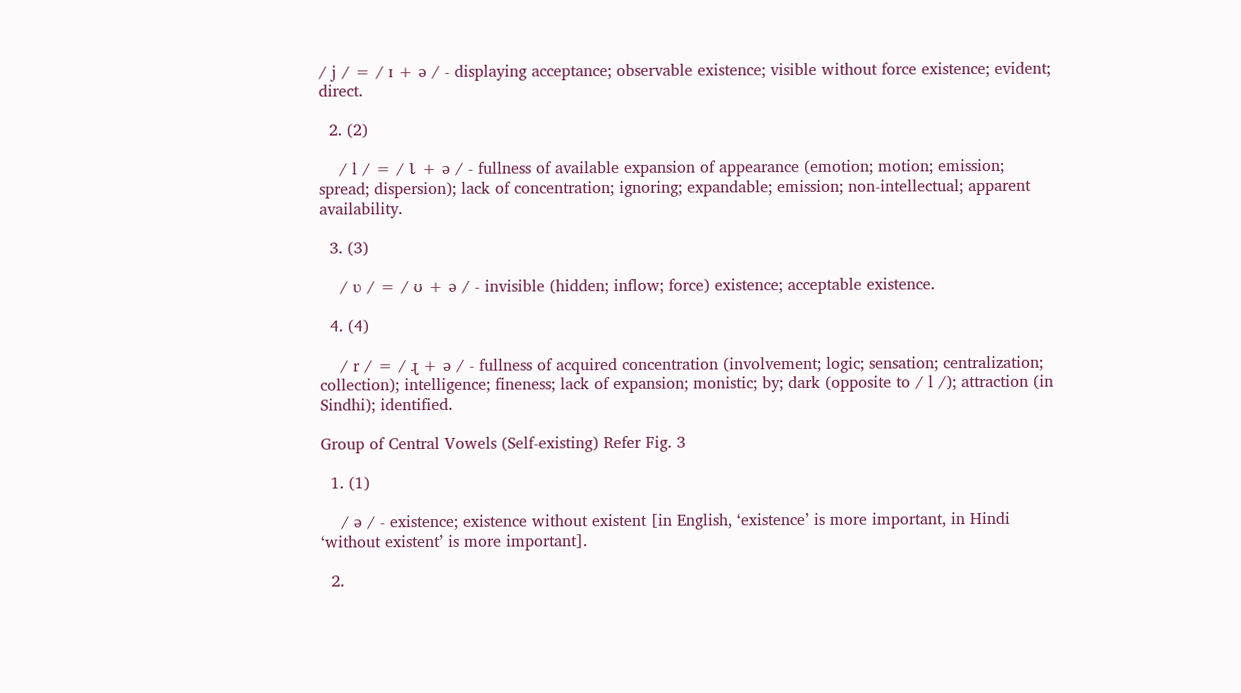/ j / = / ɪ + ǝ / - displaying acceptance; observable existence; visible without force existence; evident; direct.

  2. (2)

    / l / = / Ɩ + ǝ / - fullness of available expansion of appearance (emotion; motion; emission; spread; dispersion); lack of concentration; ignoring; expandable; emission; non-intellectual; apparent availability.

  3. (3)

    / ʋ / = / ʊ + ǝ / - invisible (hidden; inflow; force) existence; acceptable existence.

  4. (4)

    / r / = / ɻ + ǝ / - fullness of acquired concentration (involvement; logic; sensation; centralization; collection); intelligence; fineness; lack of expansion; monistic; by; dark (opposite to / l /); attraction (in Sindhi); identified.

Group of Central Vowels (Self-existing) Refer Fig. 3

  1. (1)

    / ǝ / - existence; existence without existent [in English, ‘existence’ is more important, in Hindi ‘without existent’ is more important].

  2.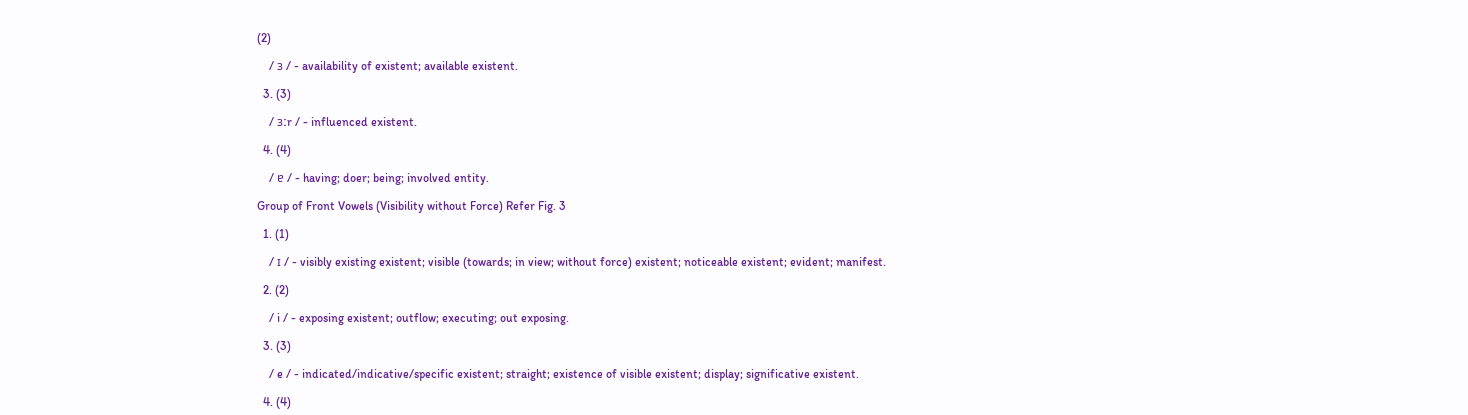(2)

    / ɜ / - availability of existent; available existent.

  3. (3)

    / ɜːr / - influenced existent.

  4. (4)

    / ɐ / - having; doer; being; involved entity.

Group of Front Vowels (Visibility without Force) Refer Fig. 3

  1. (1)

    / ɪ / - visibly existing existent; visible (towards; in view; without force) existent; noticeable existent; evident; manifest.

  2. (2)

    / i / - exposing existent; outflow; executing; out exposing.

  3. (3)

    / e / - indicated/indicative/specific existent; straight; existence of visible existent; display; significative existent.

  4. (4)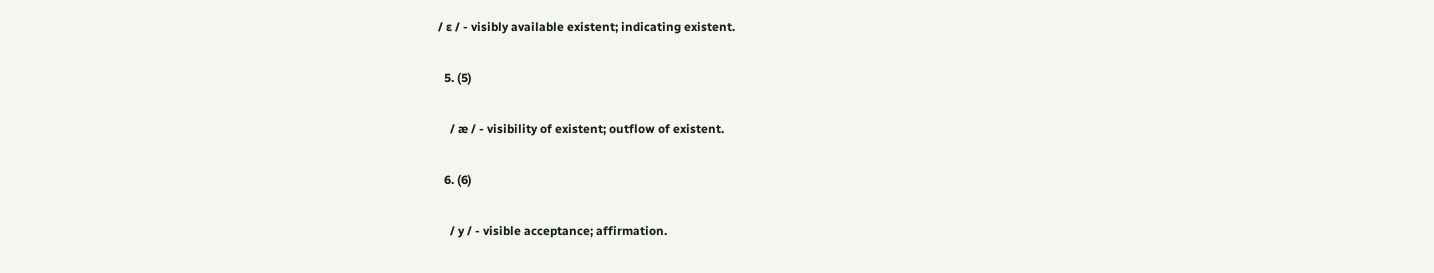/ ɛ / - visibly available existent; indicating existent.

  5. (5)

    / æ / - visibility of existent; outflow of existent.

  6. (6)

    / y / - visible acceptance; affirmation.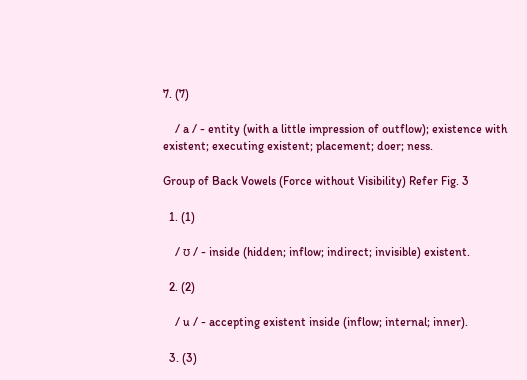7. (7)

    / a / - entity (with a little impression of outflow); existence with existent; executing existent; placement; doer; ness.

Group of Back Vowels (Force without Visibility) Refer Fig. 3

  1. (1)

    / ʊ / - inside (hidden; inflow; indirect; invisible) existent.

  2. (2)

    / u / - accepting existent inside (inflow; internal; inner).

  3. (3)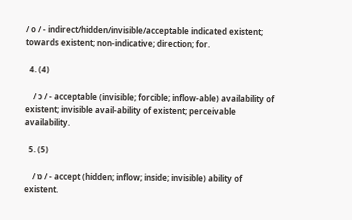/ o / - indirect/hidden/invisible/acceptable indicated existent; towards existent; non-indicative; direction; for.

  4. (4)

    / ɔ / - acceptable (invisible; forcible; inflow-able) availability of existent; invisible avail-ability of existent; perceivable availability.

  5. (5)

    / ɒ / - accept (hidden; inflow; inside; invisible) ability of existent.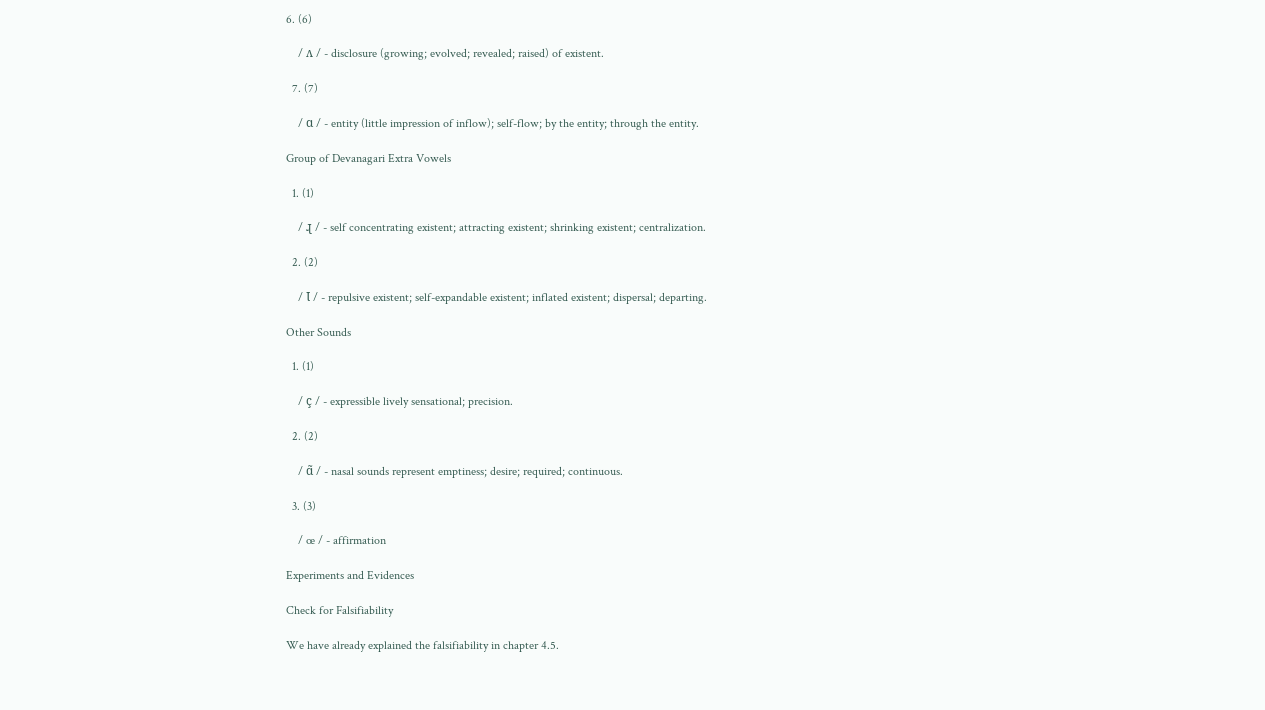6. (6)

    / ʌ / - disclosure (growing; evolved; revealed; raised) of existent.

  7. (7)

    / ɑ / - entity (little impression of inflow); self-flow; by the entity; through the entity.

Group of Devanagari Extra Vowels

  1. (1)

    / ɻ / - self concentrating existent; attracting existent; shrinking existent; centralization.

  2. (2)

    / Ɩ / - repulsive existent; self-expandable existent; inflated existent; dispersal; departing.

Other Sounds

  1. (1)

    / ç / - expressible lively sensational; precision.

  2. (2)

    / ɑ̃ / - nasal sounds represent emptiness; desire; required; continuous.

  3. (3)

    / œ / - affirmation

Experiments and Evidences

Check for Falsifiability

We have already explained the falsifiability in chapter 4.5.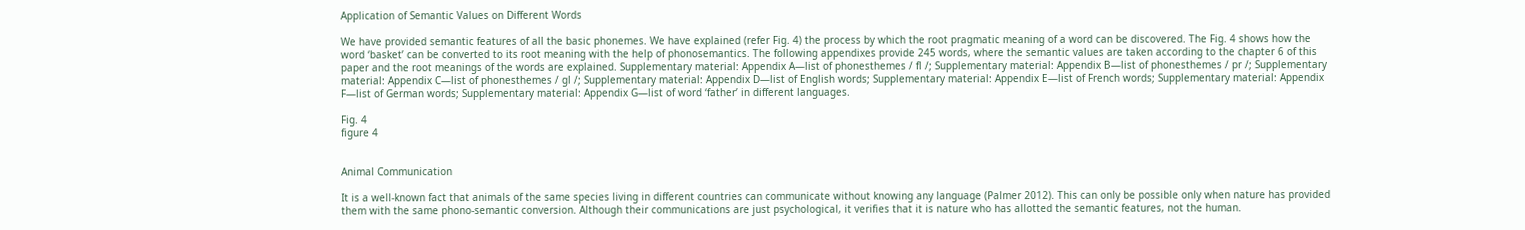Application of Semantic Values on Different Words

We have provided semantic features of all the basic phonemes. We have explained (refer Fig. 4) the process by which the root pragmatic meaning of a word can be discovered. The Fig. 4 shows how the word ‘basket’ can be converted to its root meaning with the help of phonosemantics. The following appendixes provide 245 words, where the semantic values are taken according to the chapter 6 of this paper and the root meanings of the words are explained. Supplementary material: Appendix A—list of phonesthemes / fl /; Supplementary material: Appendix B—list of phonesthemes / pr /; Supplementary material: Appendix C—list of phonesthemes / gl /; Supplementary material: Appendix D—list of English words; Supplementary material: Appendix E—list of French words; Supplementary material: Appendix F—list of German words; Supplementary material: Appendix G—list of word ‘father’ in different languages.

Fig. 4
figure 4


Animal Communication

It is a well-known fact that animals of the same species living in different countries can communicate without knowing any language (Palmer 2012). This can only be possible only when nature has provided them with the same phono-semantic conversion. Although their communications are just psychological, it verifies that it is nature who has allotted the semantic features, not the human.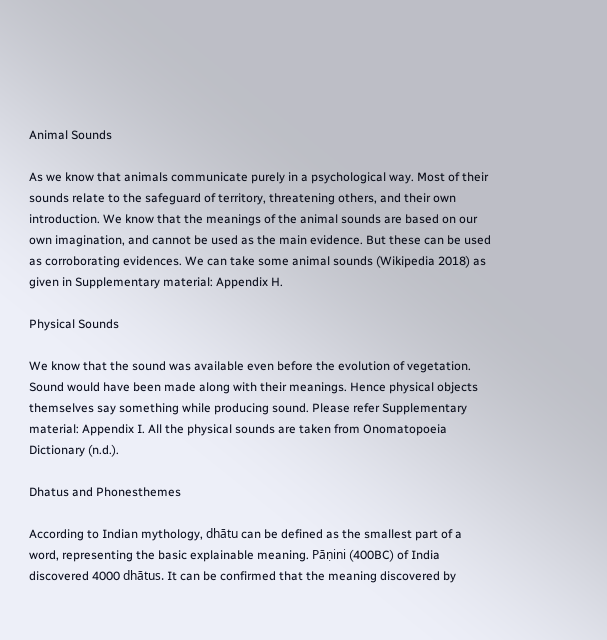Animal Sounds

As we know that animals communicate purely in a psychological way. Most of their sounds relate to the safeguard of territory, threatening others, and their own introduction. We know that the meanings of the animal sounds are based on our own imagination, and cannot be used as the main evidence. But these can be used as corroborating evidences. We can take some animal sounds (Wikipedia 2018) as given in Supplementary material: Appendix H.

Physical Sounds

We know that the sound was available even before the evolution of vegetation. Sound would have been made along with their meanings. Hence physical objects themselves say something while producing sound. Please refer Supplementary material: Appendix I. All the physical sounds are taken from Onomatopoeia Dictionary (n.d.).

Dhatus and Phonesthemes

According to Indian mythology, dhātu can be defined as the smallest part of a word, representing the basic explainable meaning. Pāṇini (400BC) of India discovered 4000 dhātus. It can be confirmed that the meaning discovered by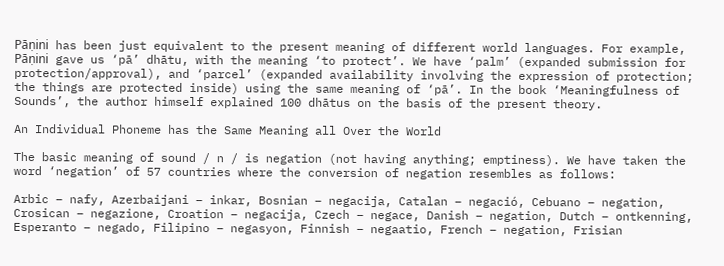Pāṇini has been just equivalent to the present meaning of different world languages. For example, Pāṇini gave us ‘pā’ dhātu, with the meaning ‘to protect’. We have ‘palm’ (expanded submission for protection/approval), and ‘parcel’ (expanded availability involving the expression of protection; the things are protected inside) using the same meaning of ‘pā’. In the book ‘Meaningfulness of Sounds’, the author himself explained 100 dhātus on the basis of the present theory.

An Individual Phoneme has the Same Meaning all Over the World

The basic meaning of sound / n / is negation (not having anything; emptiness). We have taken the word ‘negation’ of 57 countries where the conversion of negation resembles as follows:

Arbic – nafy, Azerbaijani – inkar, Bosnian – negacija, Catalan – negació, Cebuano – negation, Crosican – negazione, Croation – negacija, Czech – negace, Danish – negation, Dutch – ontkenning, Esperanto – negado, Filipino – negasyon, Finnish – negaatio, French – negation, Frisian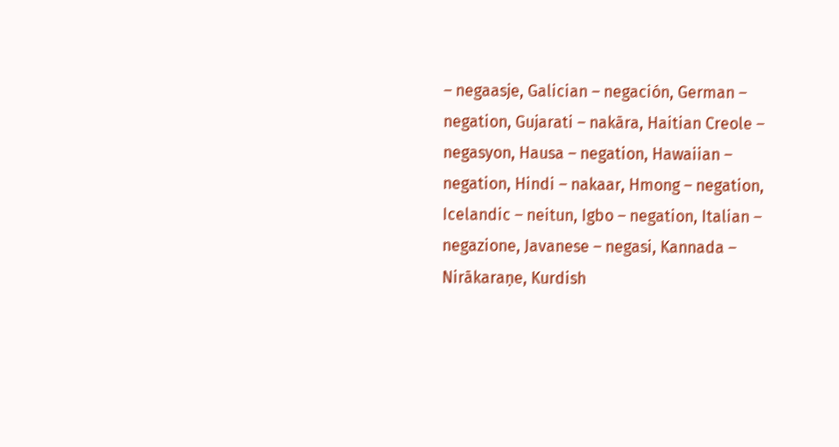– negaasje, Galician – negación, German – negation, Gujarati – nakāra, Haitian Creole – negasyon, Hausa – negation, Hawaiian – negation, Hindi – nakaar, Hmong – negation, Icelandic – neitun, Igbo – negation, Italian – negazione, Javanese – negasi, Kannada – Nirākaraṇe, Kurdish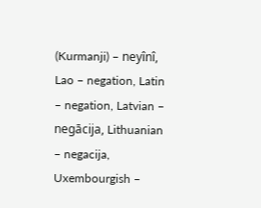(Kurmanji) – neyînî, Lao – negation, Latin – negation, Latvian – negācija, Lithuanian – negacija, Uxembourgish –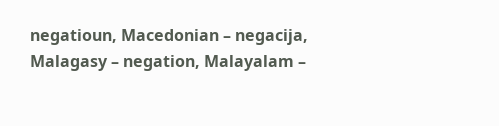negatioun, Macedonian – negacija, Malagasy – negation, Malayalam –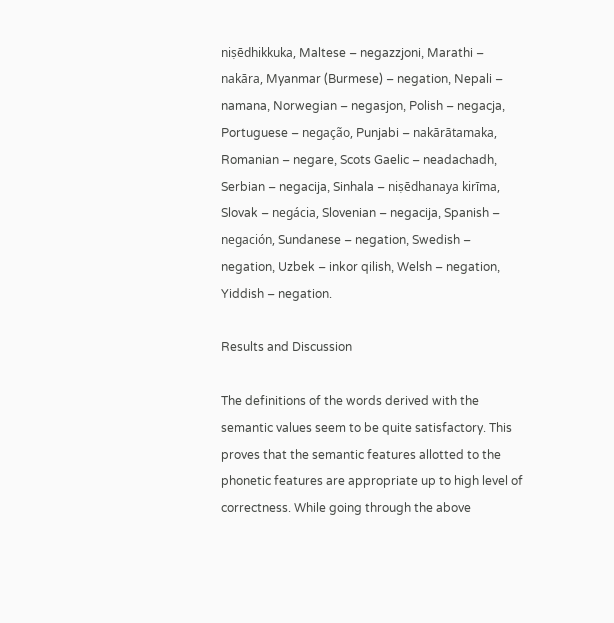niṣēdhikkuka, Maltese – negazzjoni, Marathi – nakāra, Myanmar (Burmese) – negation, Nepali – namana, Norwegian – negasjon, Polish – negacja, Portuguese – negação, Punjabi – nakārātamaka, Romanian – negare, Scots Gaelic – neadachadh, Serbian – negacija, Sinhala – niṣēdhanaya kirīma, Slovak – negácia, Slovenian – negacija, Spanish – negación, Sundanese – negation, Swedish – negation, Uzbek – inkor qilish, Welsh – negation, Yiddish – negation.

Results and Discussion

The definitions of the words derived with the semantic values seem to be quite satisfactory. This proves that the semantic features allotted to the phonetic features are appropriate up to high level of correctness. While going through the above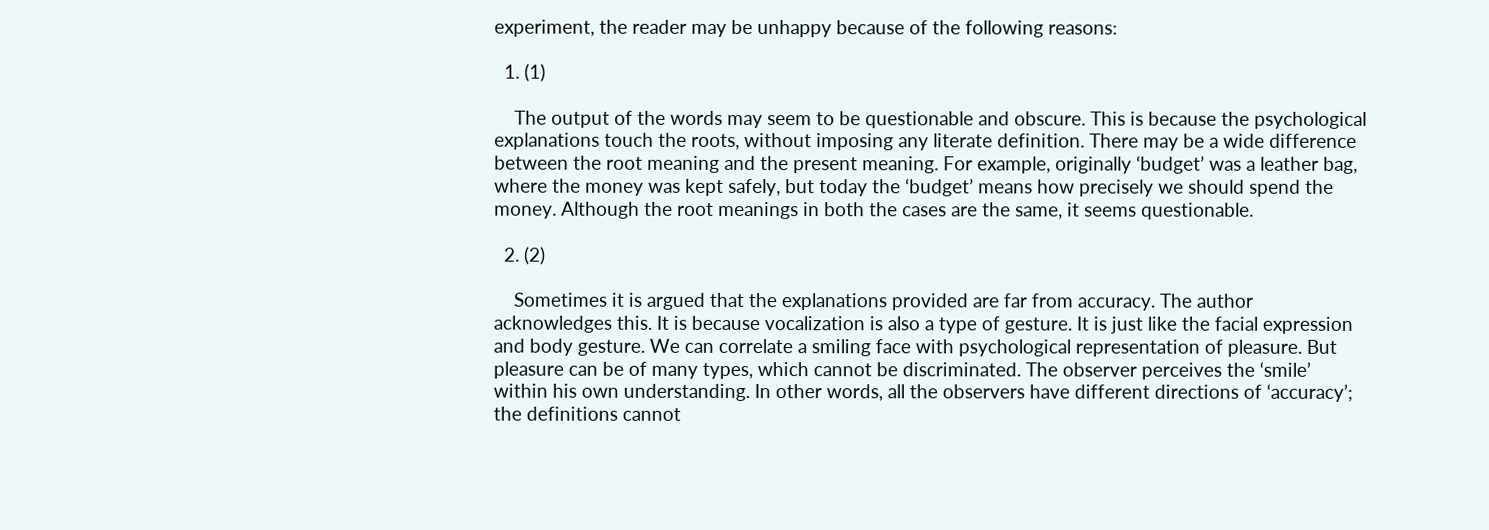experiment, the reader may be unhappy because of the following reasons:

  1. (1)

    The output of the words may seem to be questionable and obscure. This is because the psychological explanations touch the roots, without imposing any literate definition. There may be a wide difference between the root meaning and the present meaning. For example, originally ‘budget’ was a leather bag, where the money was kept safely, but today the ‘budget’ means how precisely we should spend the money. Although the root meanings in both the cases are the same, it seems questionable.

  2. (2)

    Sometimes it is argued that the explanations provided are far from accuracy. The author acknowledges this. It is because vocalization is also a type of gesture. It is just like the facial expression and body gesture. We can correlate a smiling face with psychological representation of pleasure. But pleasure can be of many types, which cannot be discriminated. The observer perceives the ‘smile’ within his own understanding. In other words, all the observers have different directions of ‘accuracy’; the definitions cannot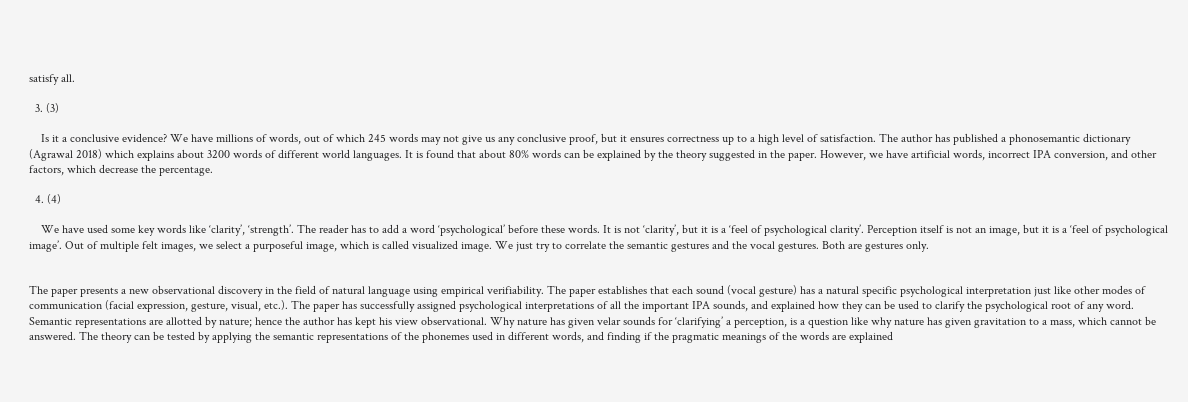satisfy all.

  3. (3)

    Is it a conclusive evidence? We have millions of words, out of which 245 words may not give us any conclusive proof, but it ensures correctness up to a high level of satisfaction. The author has published a phonosemantic dictionary (Agrawal 2018) which explains about 3200 words of different world languages. It is found that about 80% words can be explained by the theory suggested in the paper. However, we have artificial words, incorrect IPA conversion, and other factors, which decrease the percentage.

  4. (4)

    We have used some key words like ‘clarity’, ‘strength’. The reader has to add a word ‘psychological’ before these words. It is not ‘clarity’, but it is a ‘feel of psychological clarity’. Perception itself is not an image, but it is a ‘feel of psychological image’. Out of multiple felt images, we select a purposeful image, which is called visualized image. We just try to correlate the semantic gestures and the vocal gestures. Both are gestures only.


The paper presents a new observational discovery in the field of natural language using empirical verifiability. The paper establishes that each sound (vocal gesture) has a natural specific psychological interpretation just like other modes of communication (facial expression, gesture, visual, etc.). The paper has successfully assigned psychological interpretations of all the important IPA sounds, and explained how they can be used to clarify the psychological root of any word. Semantic representations are allotted by nature; hence the author has kept his view observational. Why nature has given velar sounds for ‘clarifying’ a perception, is a question like why nature has given gravitation to a mass, which cannot be answered. The theory can be tested by applying the semantic representations of the phonemes used in different words, and finding if the pragmatic meanings of the words are explained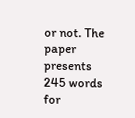or not. The paper presents 245 words for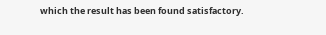which the result has been found satisfactory.